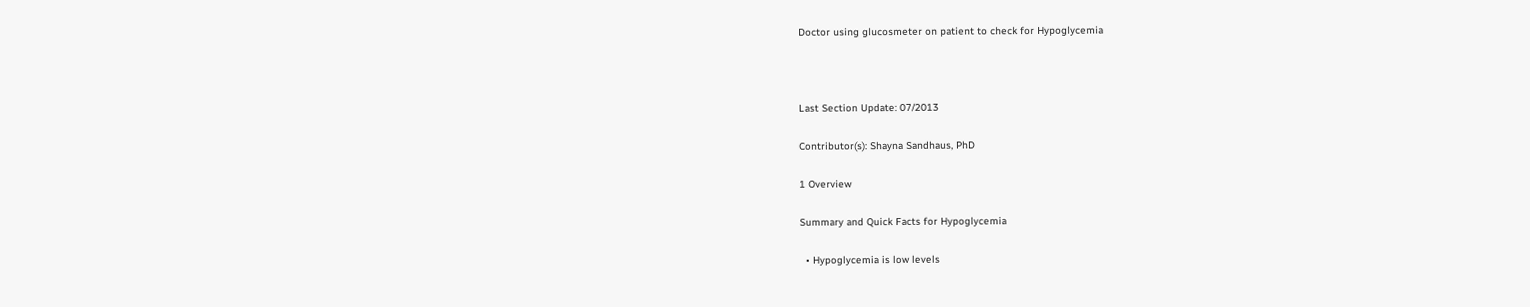Doctor using glucosmeter on patient to check for Hypoglycemia



Last Section Update: 07/2013

Contributor(s): Shayna Sandhaus, PhD

1 Overview

Summary and Quick Facts for Hypoglycemia

  • Hypoglycemia is low levels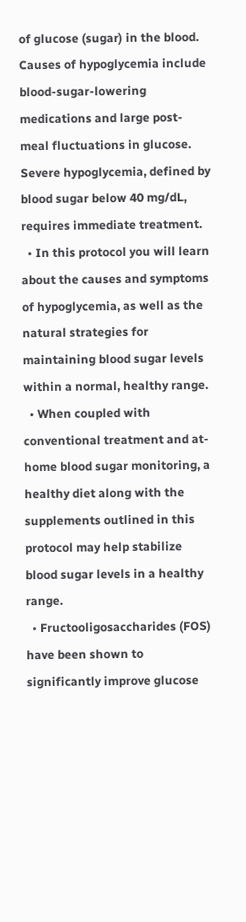of glucose (sugar) in the blood. Causes of hypoglycemia include blood-sugar-lowering medications and large post-meal fluctuations in glucose. Severe hypoglycemia, defined by blood sugar below 40 mg/dL, requires immediate treatment.
  • In this protocol you will learn about the causes and symptoms of hypoglycemia, as well as the natural strategies for maintaining blood sugar levels within a normal, healthy range.
  • When coupled with conventional treatment and at-home blood sugar monitoring, a healthy diet along with the supplements outlined in this protocol may help stabilize blood sugar levels in a healthy range.
  • Fructooligosaccharides (FOS) have been shown to significantly improve glucose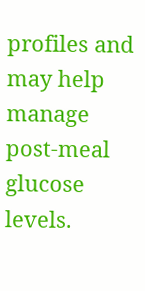profiles and may help manage post-meal glucose levels.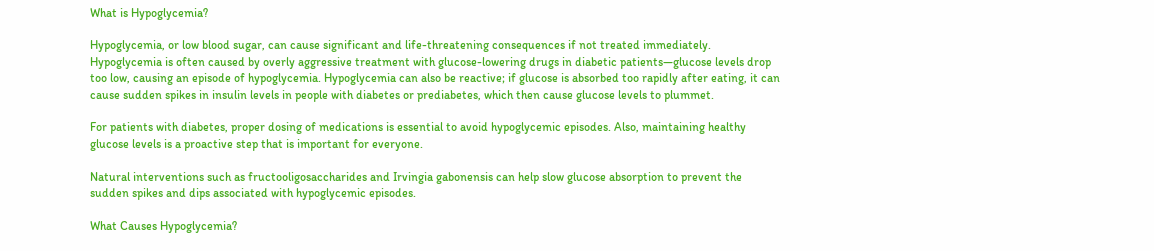What is Hypoglycemia?

Hypoglycemia, or low blood sugar, can cause significant and life-threatening consequences if not treated immediately. Hypoglycemia is often caused by overly aggressive treatment with glucose-lowering drugs in diabetic patients—glucose levels drop too low, causing an episode of hypoglycemia. Hypoglycemia can also be reactive; if glucose is absorbed too rapidly after eating, it can cause sudden spikes in insulin levels in people with diabetes or prediabetes, which then cause glucose levels to plummet.

For patients with diabetes, proper dosing of medications is essential to avoid hypoglycemic episodes. Also, maintaining healthy glucose levels is a proactive step that is important for everyone.

Natural interventions such as fructooligosaccharides and Irvingia gabonensis can help slow glucose absorption to prevent the sudden spikes and dips associated with hypoglycemic episodes.

What Causes Hypoglycemia?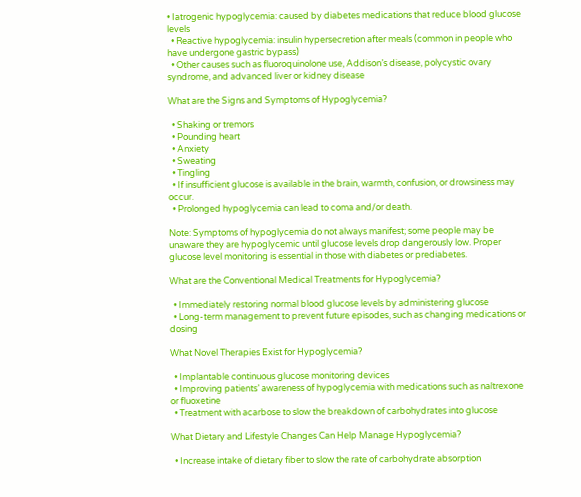• Iatrogenic hypoglycemia: caused by diabetes medications that reduce blood glucose levels
  • Reactive hypoglycemia: insulin hypersecretion after meals (common in people who have undergone gastric bypass)
  • Other causes such as fluoroquinolone use, Addison’s disease, polycystic ovary syndrome, and advanced liver or kidney disease

What are the Signs and Symptoms of Hypoglycemia?

  • Shaking or tremors
  • Pounding heart
  • Anxiety
  • Sweating
  • Tingling
  • If insufficient glucose is available in the brain, warmth, confusion, or drowsiness may occur.
  • Prolonged hypoglycemia can lead to coma and/or death.

Note: Symptoms of hypoglycemia do not always manifest; some people may be unaware they are hypoglycemic until glucose levels drop dangerously low. Proper glucose level monitoring is essential in those with diabetes or prediabetes.

What are the Conventional Medical Treatments for Hypoglycemia?

  • Immediately restoring normal blood glucose levels by administering glucose
  • Long-term management to prevent future episodes, such as changing medications or dosing

What Novel Therapies Exist for Hypoglycemia?

  • Implantable continuous glucose monitoring devices
  • Improving patients’ awareness of hypoglycemia with medications such as naltrexone or fluoxetine
  • Treatment with acarbose to slow the breakdown of carbohydrates into glucose

What Dietary and Lifestyle Changes Can Help Manage Hypoglycemia?

  • Increase intake of dietary fiber to slow the rate of carbohydrate absorption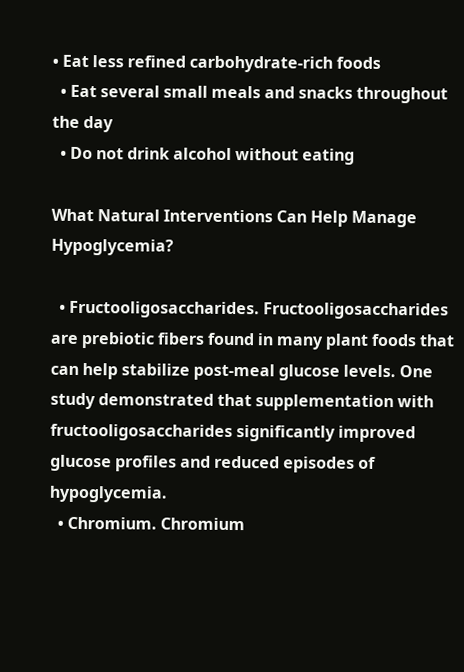• Eat less refined carbohydrate-rich foods
  • Eat several small meals and snacks throughout the day
  • Do not drink alcohol without eating

What Natural Interventions Can Help Manage Hypoglycemia?

  • Fructooligosaccharides. Fructooligosaccharides are prebiotic fibers found in many plant foods that can help stabilize post-meal glucose levels. One study demonstrated that supplementation with fructooligosaccharides significantly improved glucose profiles and reduced episodes of hypoglycemia.
  • Chromium. Chromium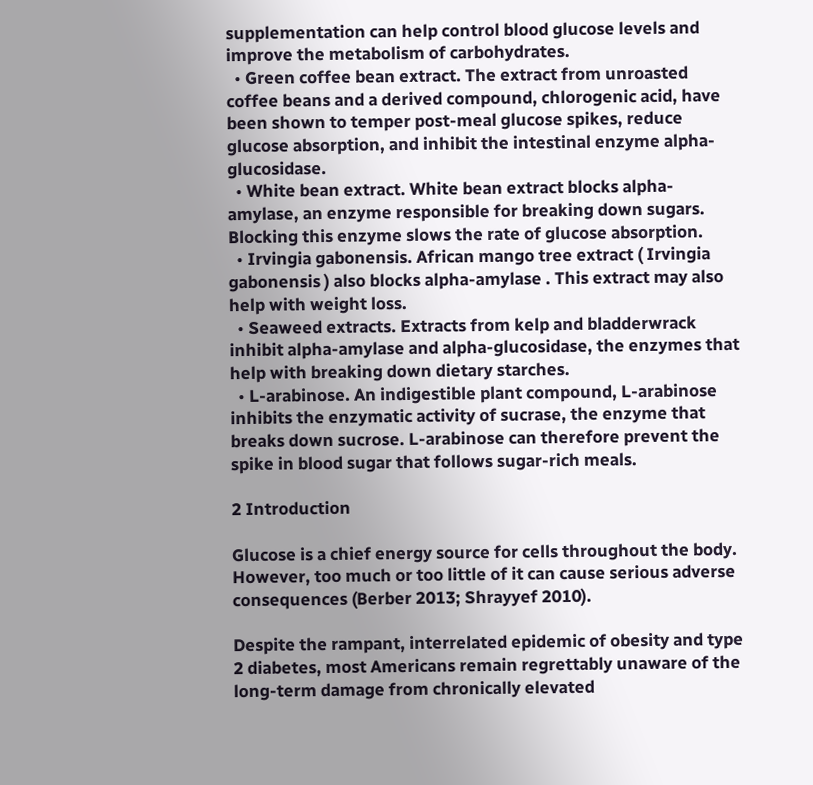supplementation can help control blood glucose levels and improve the metabolism of carbohydrates.
  • Green coffee bean extract. The extract from unroasted coffee beans and a derived compound, chlorogenic acid, have been shown to temper post-meal glucose spikes, reduce glucose absorption, and inhibit the intestinal enzyme alpha-glucosidase.
  • White bean extract. White bean extract blocks alpha-amylase, an enzyme responsible for breaking down sugars. Blocking this enzyme slows the rate of glucose absorption.
  • Irvingia gabonensis. African mango tree extract ( Irvingia gabonensis ) also blocks alpha-amylase . This extract may also help with weight loss.
  • Seaweed extracts. Extracts from kelp and bladderwrack inhibit alpha-amylase and alpha-glucosidase, the enzymes that help with breaking down dietary starches.
  • L-arabinose. An indigestible plant compound, L-arabinose inhibits the enzymatic activity of sucrase, the enzyme that breaks down sucrose. L-arabinose can therefore prevent the spike in blood sugar that follows sugar-rich meals.

2 Introduction

Glucose is a chief energy source for cells throughout the body. However, too much or too little of it can cause serious adverse consequences (Berber 2013; Shrayyef 2010).

Despite the rampant, interrelated epidemic of obesity and type 2 diabetes, most Americans remain regrettably unaware of the long-term damage from chronically elevated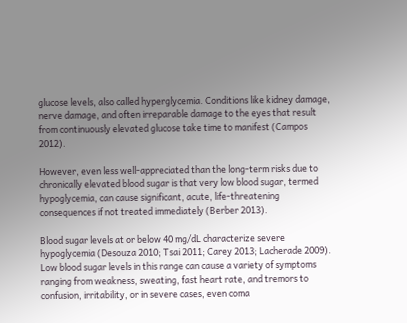glucose levels, also called hyperglycemia. Conditions like kidney damage, nerve damage, and often irreparable damage to the eyes that result from continuously elevated glucose take time to manifest (Campos 2012).

However, even less well-appreciated than the long-term risks due to chronically elevated blood sugar is that very low blood sugar, termed hypoglycemia, can cause significant, acute, life-threatening consequences if not treated immediately (Berber 2013).

Blood sugar levels at or below 40 mg/dL characterize severe hypoglycemia (Desouza 2010; Tsai 2011; Carey 2013; Lacherade 2009). Low blood sugar levels in this range can cause a variety of symptoms ranging from weakness, sweating, fast heart rate, and tremors to confusion, irritability, or in severe cases, even coma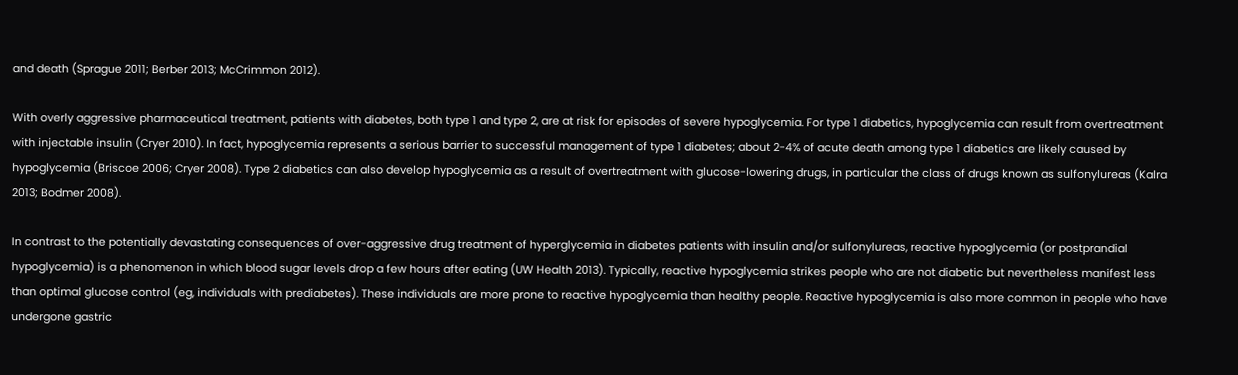and death (Sprague 2011; Berber 2013; McCrimmon 2012).

With overly aggressive pharmaceutical treatment, patients with diabetes, both type 1 and type 2, are at risk for episodes of severe hypoglycemia. For type 1 diabetics, hypoglycemia can result from overtreatment with injectable insulin (Cryer 2010). In fact, hypoglycemia represents a serious barrier to successful management of type 1 diabetes; about 2-4% of acute death among type 1 diabetics are likely caused by hypoglycemia (Briscoe 2006; Cryer 2008). Type 2 diabetics can also develop hypoglycemia as a result of overtreatment with glucose-lowering drugs, in particular the class of drugs known as sulfonylureas (Kalra 2013; Bodmer 2008).

In contrast to the potentially devastating consequences of over-aggressive drug treatment of hyperglycemia in diabetes patients with insulin and/or sulfonylureas, reactive hypoglycemia (or postprandial hypoglycemia) is a phenomenon in which blood sugar levels drop a few hours after eating (UW Health 2013). Typically, reactive hypoglycemia strikes people who are not diabetic but nevertheless manifest less than optimal glucose control (eg, individuals with prediabetes). These individuals are more prone to reactive hypoglycemia than healthy people. Reactive hypoglycemia is also more common in people who have undergone gastric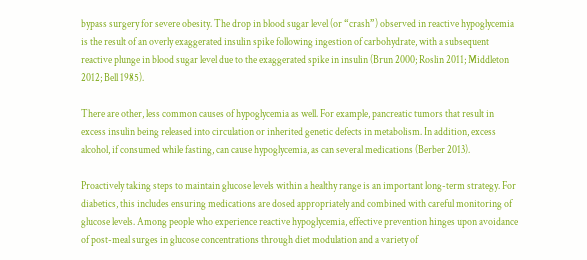bypass surgery for severe obesity. The drop in blood sugar level (or “crash”) observed in reactive hypoglycemia is the result of an overly exaggerated insulin spike following ingestion of carbohydrate, with a subsequent reactive plunge in blood sugar level due to the exaggerated spike in insulin (Brun 2000; Roslin 2011; Middleton 2012; Bell 1985).

There are other, less common causes of hypoglycemia as well. For example, pancreatic tumors that result in excess insulin being released into circulation or inherited genetic defects in metabolism. In addition, excess alcohol, if consumed while fasting, can cause hypoglycemia, as can several medications (Berber 2013).

Proactively taking steps to maintain glucose levels within a healthy range is an important long-term strategy. For diabetics, this includes ensuring medications are dosed appropriately and combined with careful monitoring of glucose levels. Among people who experience reactive hypoglycemia, effective prevention hinges upon avoidance of post-meal surges in glucose concentrations through diet modulation and a variety of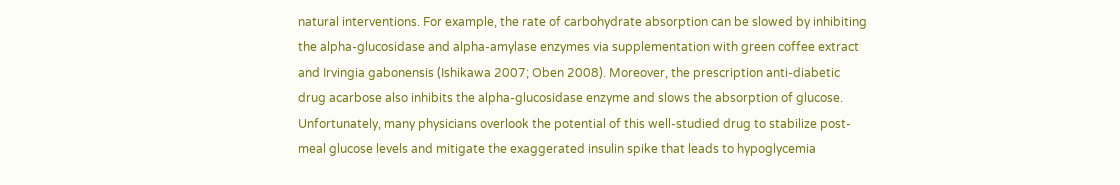natural interventions. For example, the rate of carbohydrate absorption can be slowed by inhibiting the alpha-glucosidase and alpha-amylase enzymes via supplementation with green coffee extract and Irvingia gabonensis (Ishikawa 2007; Oben 2008). Moreover, the prescription anti-diabetic drug acarbose also inhibits the alpha-glucosidase enzyme and slows the absorption of glucose. Unfortunately, many physicians overlook the potential of this well-studied drug to stabilize post-meal glucose levels and mitigate the exaggerated insulin spike that leads to hypoglycemia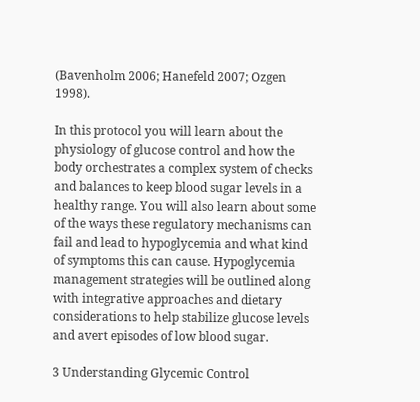(Bavenholm 2006; Hanefeld 2007; Ozgen 1998).

In this protocol you will learn about the physiology of glucose control and how the body orchestrates a complex system of checks and balances to keep blood sugar levels in a healthy range. You will also learn about some of the ways these regulatory mechanisms can fail and lead to hypoglycemia and what kind of symptoms this can cause. Hypoglycemia management strategies will be outlined along with integrative approaches and dietary considerations to help stabilize glucose levels and avert episodes of low blood sugar.

3 Understanding Glycemic Control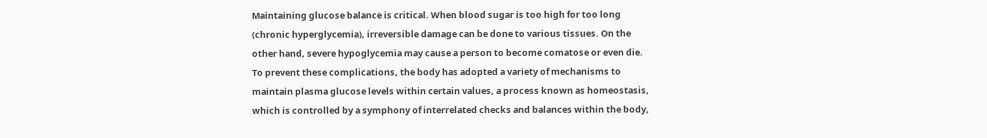Maintaining glucose balance is critical. When blood sugar is too high for too long (chronic hyperglycemia), irreversible damage can be done to various tissues. On the other hand, severe hypoglycemia may cause a person to become comatose or even die. To prevent these complications, the body has adopted a variety of mechanisms to maintain plasma glucose levels within certain values, a process known as homeostasis, which is controlled by a symphony of interrelated checks and balances within the body,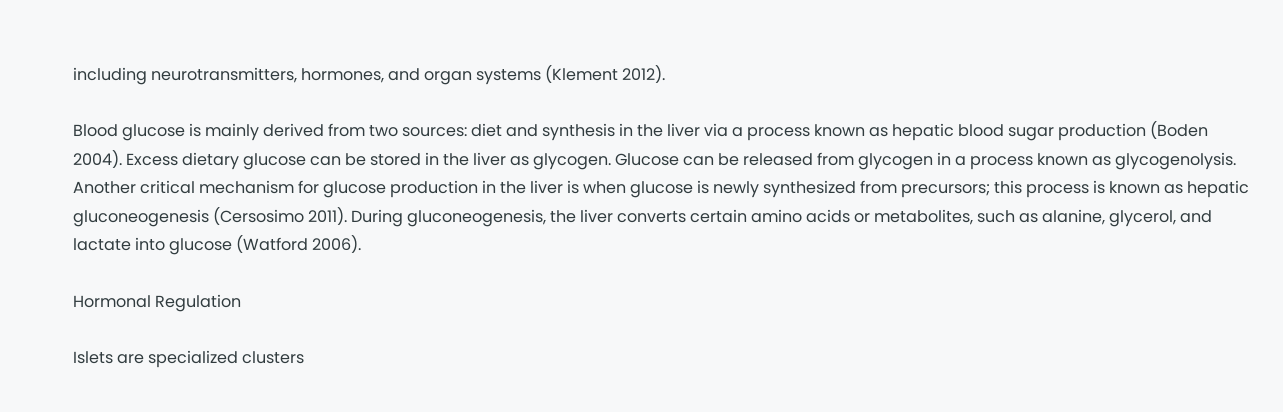including neurotransmitters, hormones, and organ systems (Klement 2012).

Blood glucose is mainly derived from two sources: diet and synthesis in the liver via a process known as hepatic blood sugar production (Boden 2004). Excess dietary glucose can be stored in the liver as glycogen. Glucose can be released from glycogen in a process known as glycogenolysis. Another critical mechanism for glucose production in the liver is when glucose is newly synthesized from precursors; this process is known as hepatic gluconeogenesis (Cersosimo 2011). During gluconeogenesis, the liver converts certain amino acids or metabolites, such as alanine, glycerol, and lactate into glucose (Watford 2006).

Hormonal Regulation

Islets are specialized clusters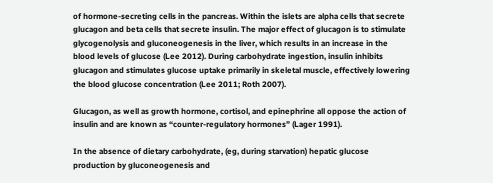of hormone-secreting cells in the pancreas. Within the islets are alpha cells that secrete glucagon and beta cells that secrete insulin. The major effect of glucagon is to stimulate glycogenolysis and gluconeogenesis in the liver, which results in an increase in the blood levels of glucose (Lee 2012). During carbohydrate ingestion, insulin inhibits glucagon and stimulates glucose uptake primarily in skeletal muscle, effectively lowering the blood glucose concentration (Lee 2011; Roth 2007).

Glucagon, as well as growth hormone, cortisol, and epinephrine all oppose the action of insulin and are known as “counter-regulatory hormones” (Lager 1991).

In the absence of dietary carbohydrate, (eg, during starvation) hepatic glucose production by gluconeogenesis and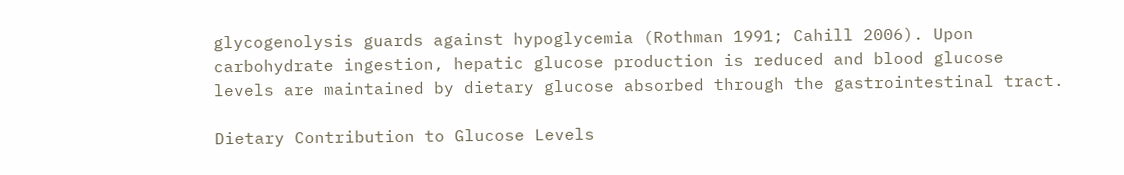glycogenolysis guards against hypoglycemia (Rothman 1991; Cahill 2006). Upon carbohydrate ingestion, hepatic glucose production is reduced and blood glucose levels are maintained by dietary glucose absorbed through the gastrointestinal tract.

Dietary Contribution to Glucose Levels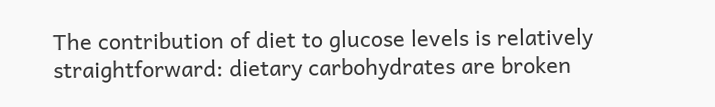The contribution of diet to glucose levels is relatively straightforward: dietary carbohydrates are broken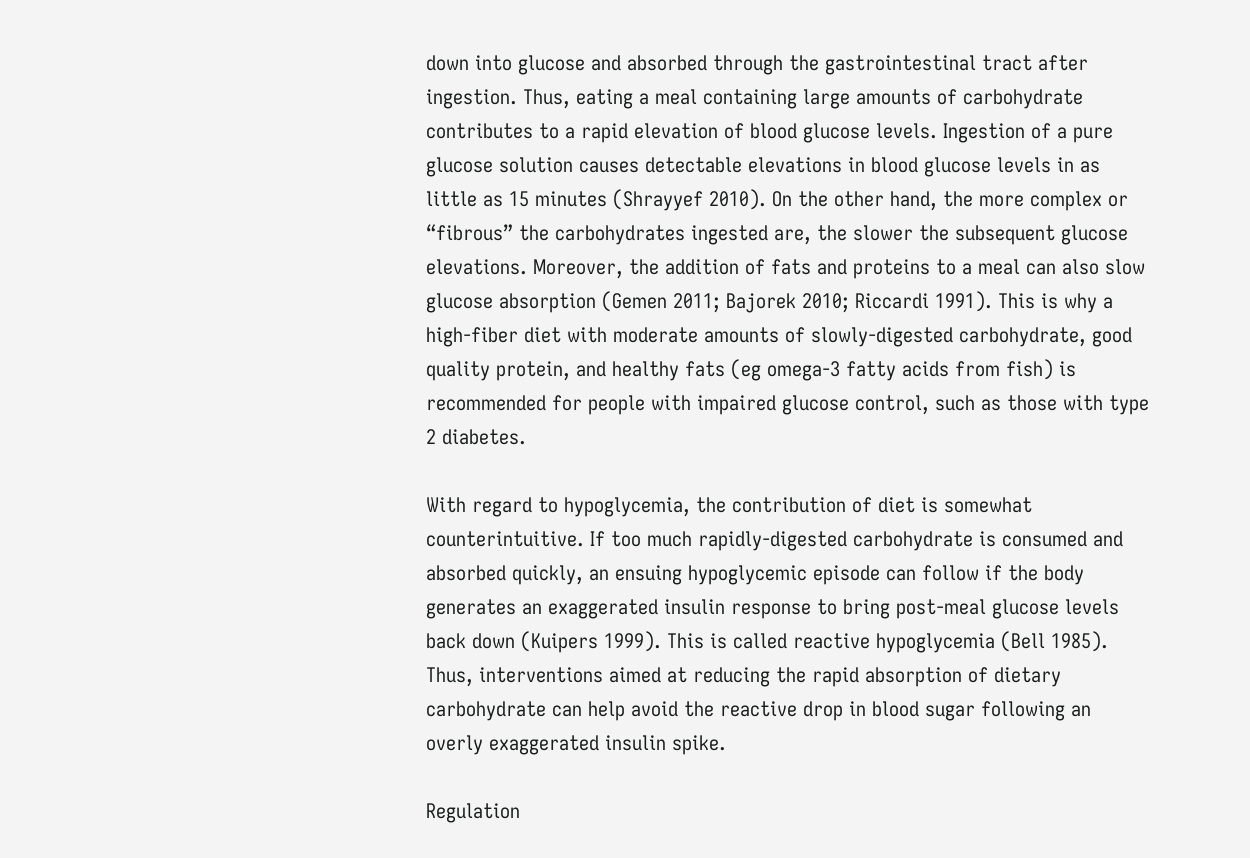down into glucose and absorbed through the gastrointestinal tract after ingestion. Thus, eating a meal containing large amounts of carbohydrate contributes to a rapid elevation of blood glucose levels. Ingestion of a pure glucose solution causes detectable elevations in blood glucose levels in as little as 15 minutes (Shrayyef 2010). On the other hand, the more complex or “fibrous” the carbohydrates ingested are, the slower the subsequent glucose elevations. Moreover, the addition of fats and proteins to a meal can also slow glucose absorption (Gemen 2011; Bajorek 2010; Riccardi 1991). This is why a high-fiber diet with moderate amounts of slowly-digested carbohydrate, good quality protein, and healthy fats (eg omega-3 fatty acids from fish) is recommended for people with impaired glucose control, such as those with type 2 diabetes.

With regard to hypoglycemia, the contribution of diet is somewhat counterintuitive. If too much rapidly-digested carbohydrate is consumed and absorbed quickly, an ensuing hypoglycemic episode can follow if the body generates an exaggerated insulin response to bring post-meal glucose levels back down (Kuipers 1999). This is called reactive hypoglycemia (Bell 1985). Thus, interventions aimed at reducing the rapid absorption of dietary carbohydrate can help avoid the reactive drop in blood sugar following an overly exaggerated insulin spike.

Regulation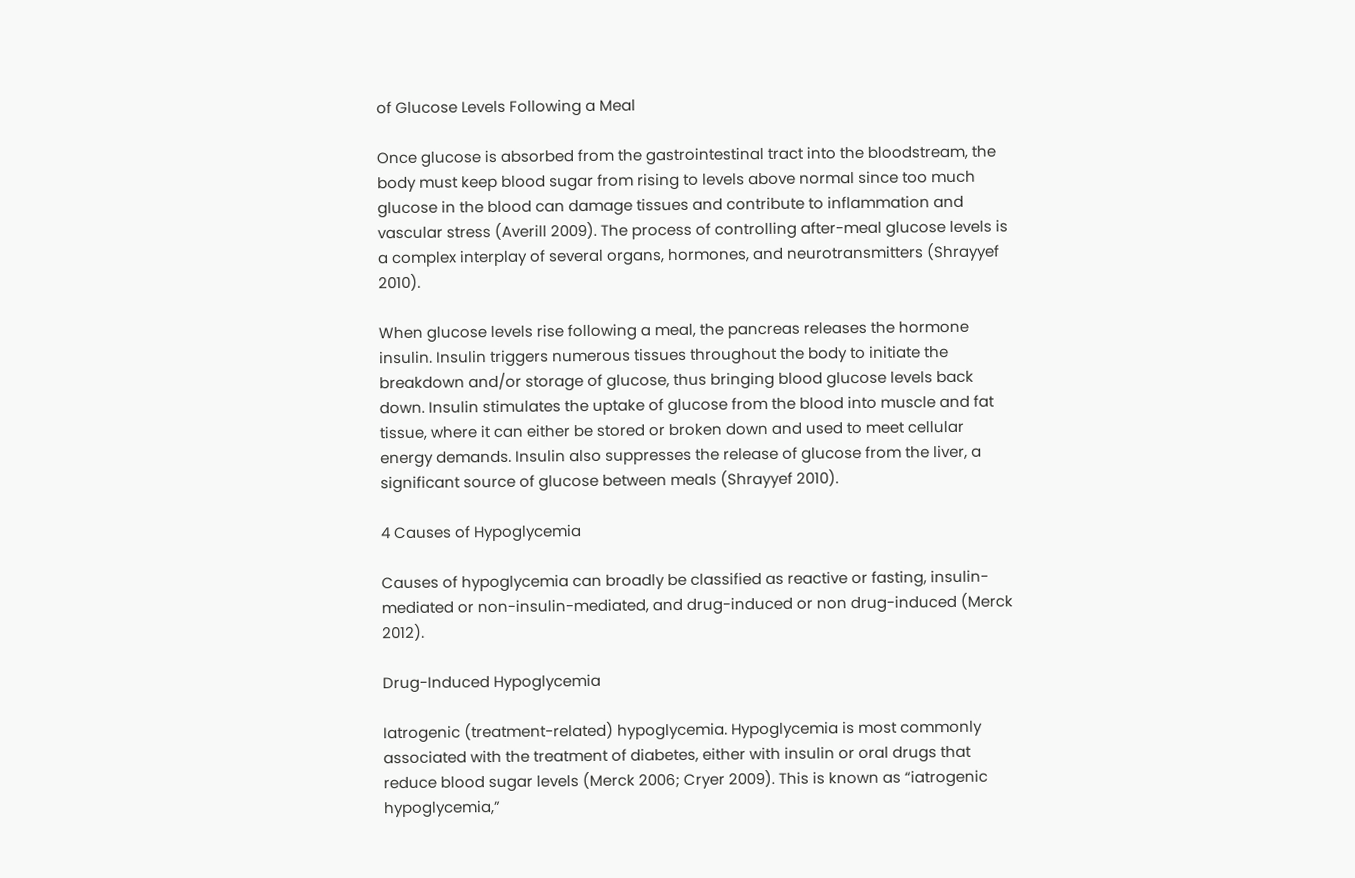of Glucose Levels Following a Meal

Once glucose is absorbed from the gastrointestinal tract into the bloodstream, the body must keep blood sugar from rising to levels above normal since too much glucose in the blood can damage tissues and contribute to inflammation and vascular stress (Averill 2009). The process of controlling after-meal glucose levels is a complex interplay of several organs, hormones, and neurotransmitters (Shrayyef 2010).

When glucose levels rise following a meal, the pancreas releases the hormone insulin. Insulin triggers numerous tissues throughout the body to initiate the breakdown and/or storage of glucose, thus bringing blood glucose levels back down. Insulin stimulates the uptake of glucose from the blood into muscle and fat tissue, where it can either be stored or broken down and used to meet cellular energy demands. Insulin also suppresses the release of glucose from the liver, a significant source of glucose between meals (Shrayyef 2010).

4 Causes of Hypoglycemia

Causes of hypoglycemia can broadly be classified as reactive or fasting, insulin-mediated or non-insulin-mediated, and drug-induced or non drug-induced (Merck 2012).

Drug-Induced Hypoglycemia

Iatrogenic (treatment-related) hypoglycemia. Hypoglycemia is most commonly associated with the treatment of diabetes, either with insulin or oral drugs that reduce blood sugar levels (Merck 2006; Cryer 2009). This is known as “iatrogenic hypoglycemia,”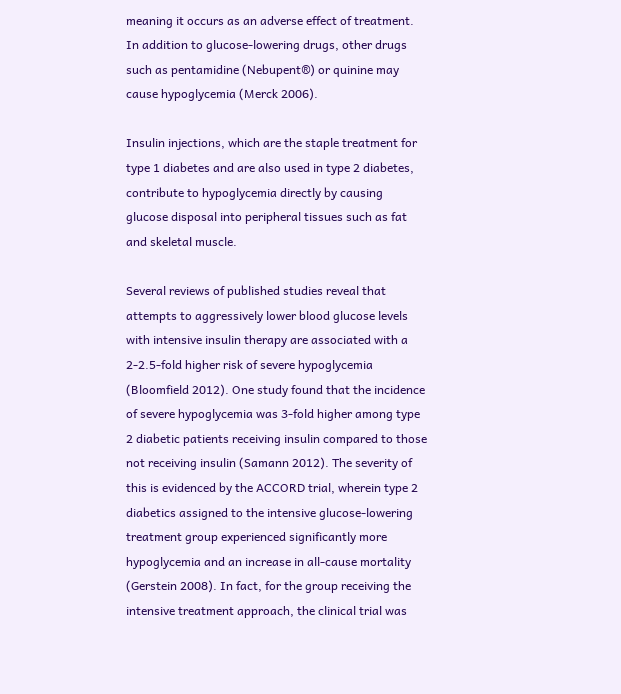meaning it occurs as an adverse effect of treatment. In addition to glucose-lowering drugs, other drugs such as pentamidine (Nebupent®) or quinine may cause hypoglycemia (Merck 2006).

Insulin injections, which are the staple treatment for type 1 diabetes and are also used in type 2 diabetes, contribute to hypoglycemia directly by causing glucose disposal into peripheral tissues such as fat and skeletal muscle.

Several reviews of published studies reveal that attempts to aggressively lower blood glucose levels with intensive insulin therapy are associated with a 2-2.5-fold higher risk of severe hypoglycemia (Bloomfield 2012). One study found that the incidence of severe hypoglycemia was 3-fold higher among type 2 diabetic patients receiving insulin compared to those not receiving insulin (Samann 2012). The severity of this is evidenced by the ACCORD trial, wherein type 2 diabetics assigned to the intensive glucose-lowering treatment group experienced significantly more hypoglycemia and an increase in all-cause mortality (Gerstein 2008). In fact, for the group receiving the intensive treatment approach, the clinical trial was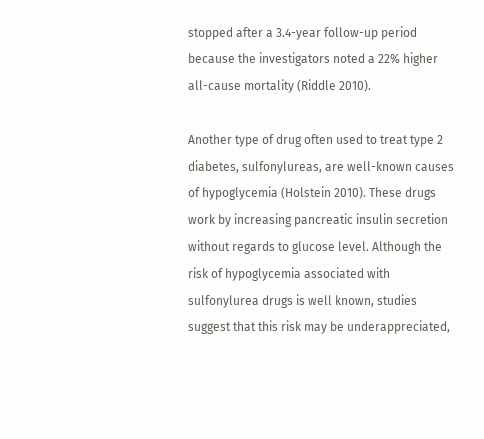stopped after a 3.4-year follow-up period because the investigators noted a 22% higher all-cause mortality (Riddle 2010).

Another type of drug often used to treat type 2 diabetes, sulfonylureas, are well-known causes of hypoglycemia (Holstein 2010). These drugs work by increasing pancreatic insulin secretion without regards to glucose level. Although the risk of hypoglycemia associated with sulfonylurea drugs is well known, studies suggest that this risk may be underappreciated,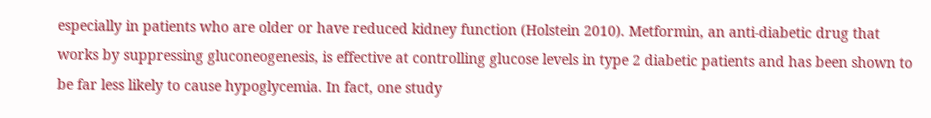especially in patients who are older or have reduced kidney function (Holstein 2010). Metformin, an anti-diabetic drug that works by suppressing gluconeogenesis, is effective at controlling glucose levels in type 2 diabetic patients and has been shown to be far less likely to cause hypoglycemia. In fact, one study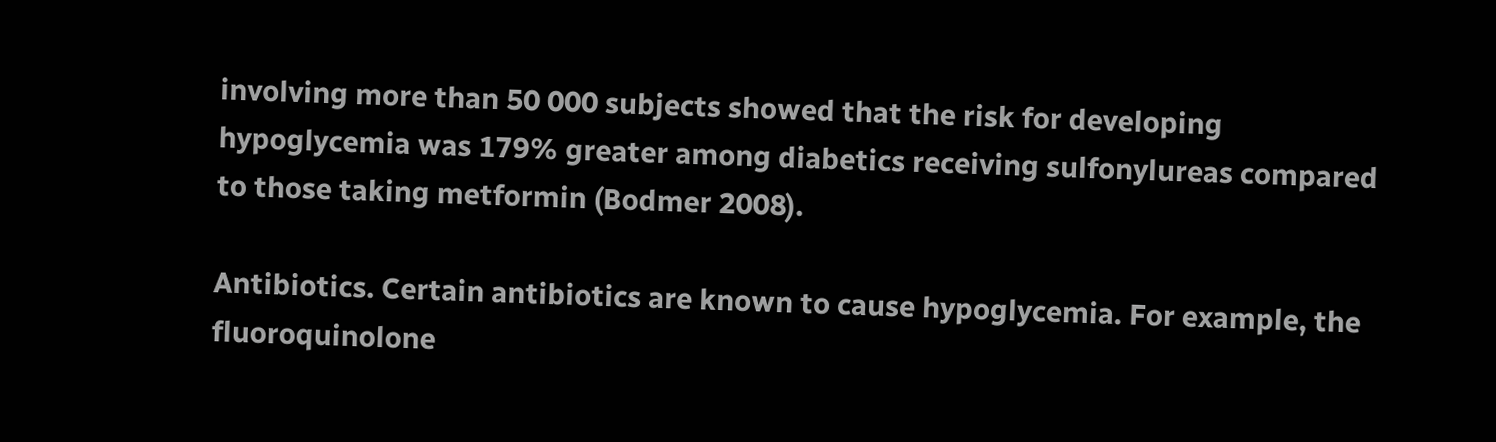involving more than 50 000 subjects showed that the risk for developing hypoglycemia was 179% greater among diabetics receiving sulfonylureas compared to those taking metformin (Bodmer 2008).

Antibiotics. Certain antibiotics are known to cause hypoglycemia. For example, the fluoroquinolone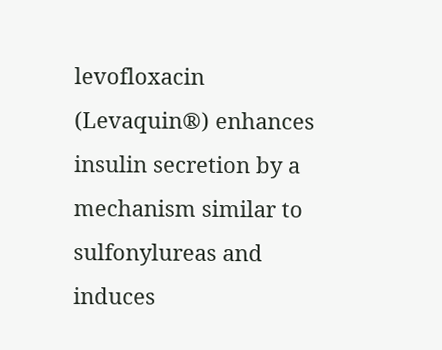levofloxacin (Levaquin®) enhances insulin secretion by a mechanism similar to sulfonylureas and induces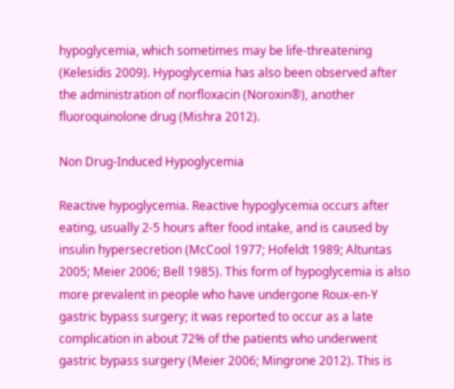hypoglycemia, which sometimes may be life-threatening (Kelesidis 2009). Hypoglycemia has also been observed after the administration of norfloxacin (Noroxin®), another fluoroquinolone drug (Mishra 2012).

Non Drug-Induced Hypoglycemia

Reactive hypoglycemia. Reactive hypoglycemia occurs after eating, usually 2-5 hours after food intake, and is caused by insulin hypersecretion (McCool 1977; Hofeldt 1989; Altuntas 2005; Meier 2006; Bell 1985). This form of hypoglycemia is also more prevalent in people who have undergone Roux-en-Y gastric bypass surgery; it was reported to occur as a late complication in about 72% of the patients who underwent gastric bypass surgery (Meier 2006; Mingrone 2012). This is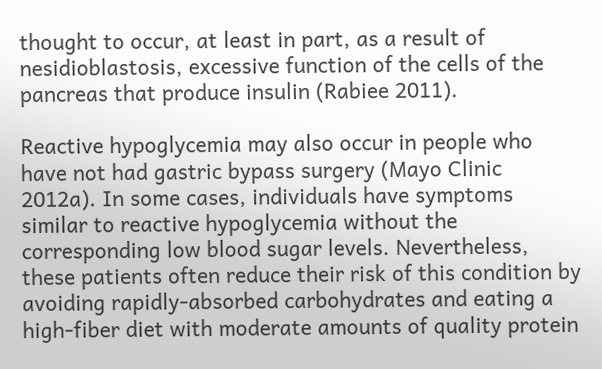thought to occur, at least in part, as a result of nesidioblastosis, excessive function of the cells of the pancreas that produce insulin (Rabiee 2011).

Reactive hypoglycemia may also occur in people who have not had gastric bypass surgery (Mayo Clinic 2012a). In some cases, individuals have symptoms similar to reactive hypoglycemia without the corresponding low blood sugar levels. Nevertheless, these patients often reduce their risk of this condition by avoiding rapidly-absorbed carbohydrates and eating a high-fiber diet with moderate amounts of quality protein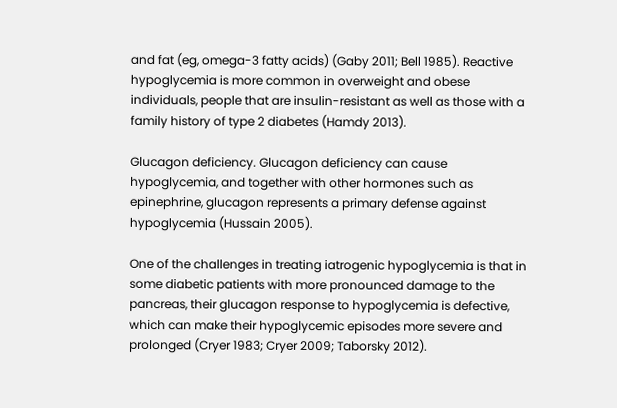and fat (eg, omega-3 fatty acids) (Gaby 2011; Bell 1985). Reactive hypoglycemia is more common in overweight and obese individuals, people that are insulin-resistant as well as those with a family history of type 2 diabetes (Hamdy 2013).

Glucagon deficiency. Glucagon deficiency can cause hypoglycemia, and together with other hormones such as epinephrine, glucagon represents a primary defense against hypoglycemia (Hussain 2005).

One of the challenges in treating iatrogenic hypoglycemia is that in some diabetic patients with more pronounced damage to the pancreas, their glucagon response to hypoglycemia is defective, which can make their hypoglycemic episodes more severe and prolonged (Cryer 1983; Cryer 2009; Taborsky 2012).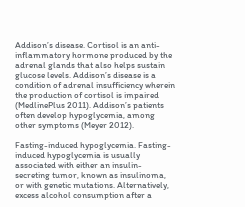Addison’s disease. Cortisol is an anti-inflammatory hormone produced by the adrenal glands that also helps sustain glucose levels. Addison’s disease is a condition of adrenal insufficiency wherein the production of cortisol is impaired (MedlinePlus 2011). Addison’s patients often develop hypoglycemia, among other symptoms (Meyer 2012).

Fasting-induced hypoglycemia. Fasting-induced hypoglycemia is usually associated with either an insulin-secreting tumor, known as insulinoma, or with genetic mutations. Alternatively, excess alcohol consumption after a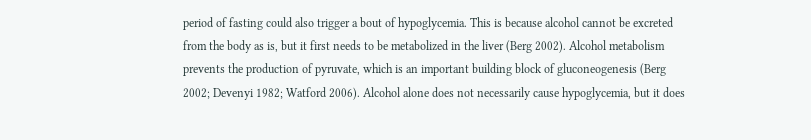period of fasting could also trigger a bout of hypoglycemia. This is because alcohol cannot be excreted from the body as is, but it first needs to be metabolized in the liver (Berg 2002). Alcohol metabolism prevents the production of pyruvate, which is an important building block of gluconeogenesis (Berg 2002; Devenyi 1982; Watford 2006). Alcohol alone does not necessarily cause hypoglycemia, but it does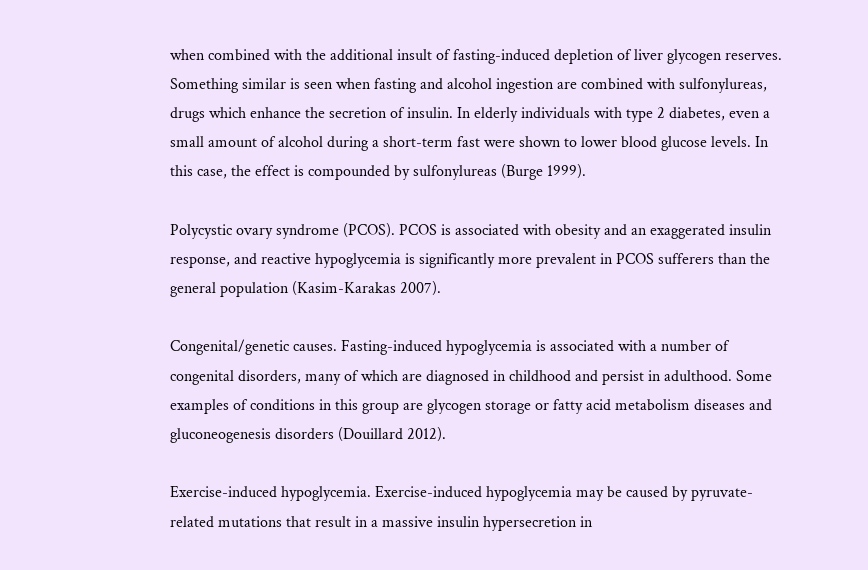when combined with the additional insult of fasting-induced depletion of liver glycogen reserves. Something similar is seen when fasting and alcohol ingestion are combined with sulfonylureas, drugs which enhance the secretion of insulin. In elderly individuals with type 2 diabetes, even a small amount of alcohol during a short-term fast were shown to lower blood glucose levels. In this case, the effect is compounded by sulfonylureas (Burge 1999).

Polycystic ovary syndrome (PCOS). PCOS is associated with obesity and an exaggerated insulin response, and reactive hypoglycemia is significantly more prevalent in PCOS sufferers than the general population (Kasim-Karakas 2007).

Congenital/genetic causes. Fasting-induced hypoglycemia is associated with a number of congenital disorders, many of which are diagnosed in childhood and persist in adulthood. Some examples of conditions in this group are glycogen storage or fatty acid metabolism diseases and gluconeogenesis disorders (Douillard 2012).

Exercise-induced hypoglycemia. Exercise-induced hypoglycemia may be caused by pyruvate-related mutations that result in a massive insulin hypersecretion in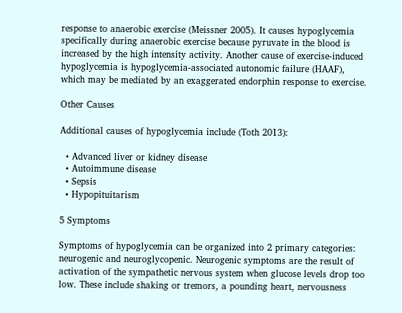response to anaerobic exercise (Meissner 2005). It causes hypoglycemia specifically during anaerobic exercise because pyruvate in the blood is increased by the high intensity activity. Another cause of exercise-induced hypoglycemia is hypoglycemia-associated autonomic failure (HAAF), which may be mediated by an exaggerated endorphin response to exercise.

Other Causes

Additional causes of hypoglycemia include (Toth 2013):

  • Advanced liver or kidney disease
  • Autoimmune disease
  • Sepsis
  • Hypopituitarism

5 Symptoms

Symptoms of hypoglycemia can be organized into 2 primary categories: neurogenic and neuroglycopenic. Neurogenic symptoms are the result of activation of the sympathetic nervous system when glucose levels drop too low. These include shaking or tremors, a pounding heart, nervousness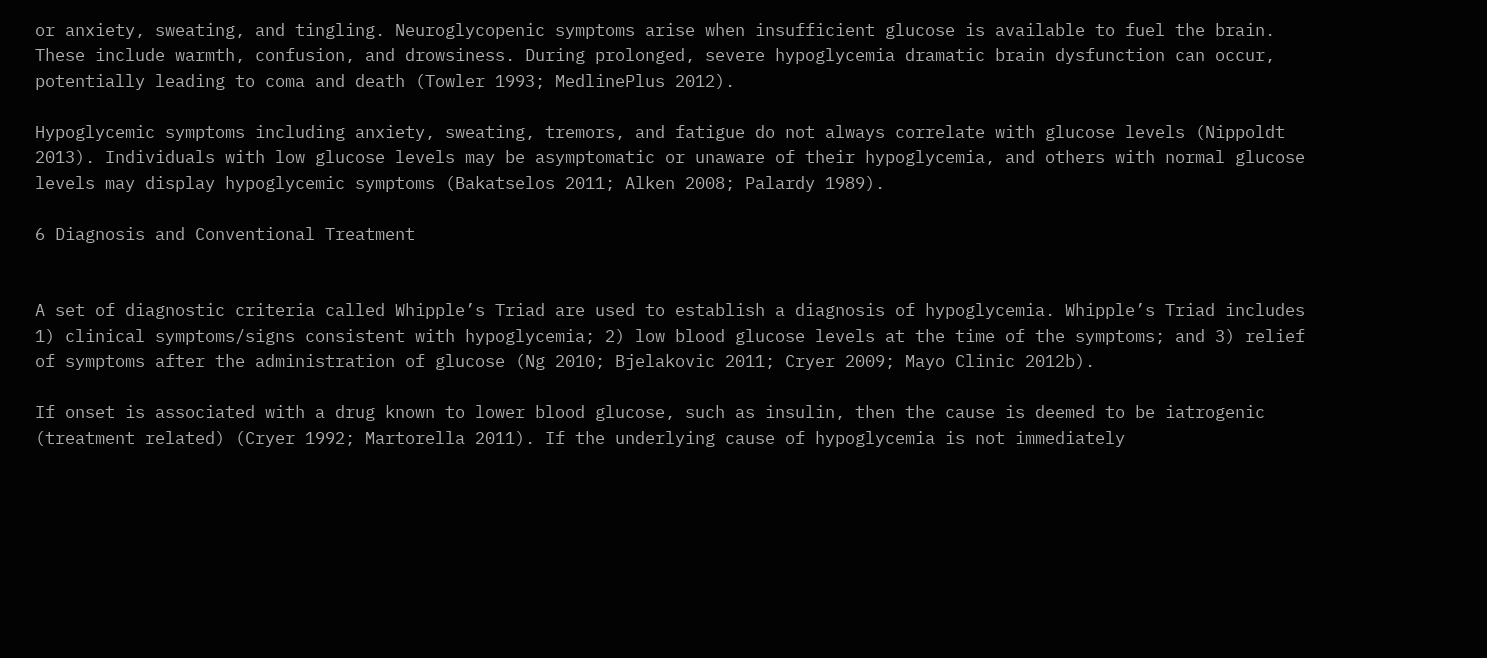or anxiety, sweating, and tingling. Neuroglycopenic symptoms arise when insufficient glucose is available to fuel the brain. These include warmth, confusion, and drowsiness. During prolonged, severe hypoglycemia dramatic brain dysfunction can occur, potentially leading to coma and death (Towler 1993; MedlinePlus 2012).

Hypoglycemic symptoms including anxiety, sweating, tremors, and fatigue do not always correlate with glucose levels (Nippoldt 2013). Individuals with low glucose levels may be asymptomatic or unaware of their hypoglycemia, and others with normal glucose levels may display hypoglycemic symptoms (Bakatselos 2011; Alken 2008; Palardy 1989).

6 Diagnosis and Conventional Treatment


A set of diagnostic criteria called Whipple’s Triad are used to establish a diagnosis of hypoglycemia. Whipple’s Triad includes 1) clinical symptoms/signs consistent with hypoglycemia; 2) low blood glucose levels at the time of the symptoms; and 3) relief of symptoms after the administration of glucose (Ng 2010; Bjelakovic 2011; Cryer 2009; Mayo Clinic 2012b).

If onset is associated with a drug known to lower blood glucose, such as insulin, then the cause is deemed to be iatrogenic (treatment related) (Cryer 1992; Martorella 2011). If the underlying cause of hypoglycemia is not immediately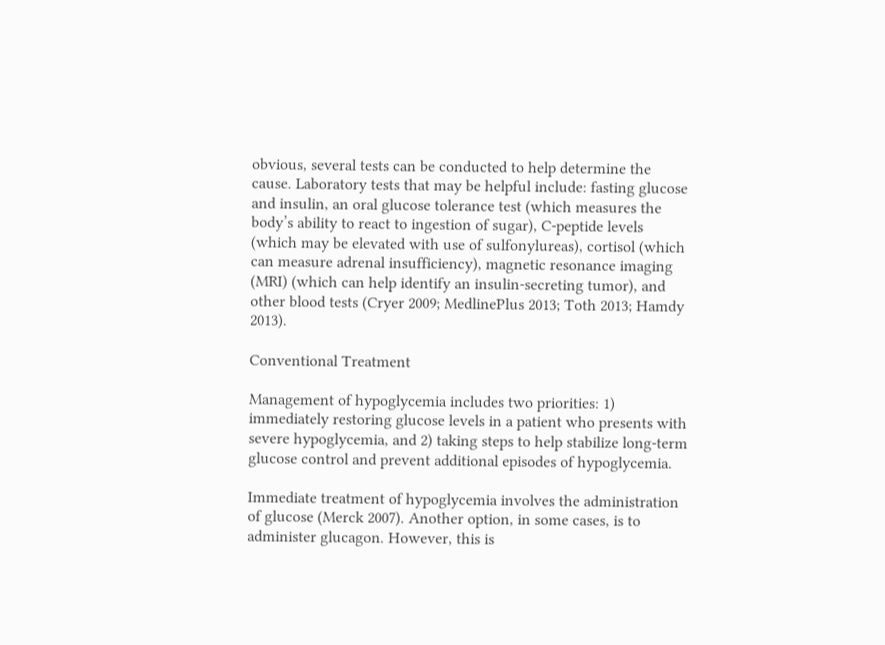obvious, several tests can be conducted to help determine the cause. Laboratory tests that may be helpful include: fasting glucose and insulin, an oral glucose tolerance test (which measures the body’s ability to react to ingestion of sugar), C-peptide levels (which may be elevated with use of sulfonylureas), cortisol (which can measure adrenal insufficiency), magnetic resonance imaging (MRI) (which can help identify an insulin-secreting tumor), and other blood tests (Cryer 2009; MedlinePlus 2013; Toth 2013; Hamdy 2013).

Conventional Treatment

Management of hypoglycemia includes two priorities: 1) immediately restoring glucose levels in a patient who presents with severe hypoglycemia, and 2) taking steps to help stabilize long-term glucose control and prevent additional episodes of hypoglycemia.

Immediate treatment of hypoglycemia involves the administration of glucose (Merck 2007). Another option, in some cases, is to administer glucagon. However, this is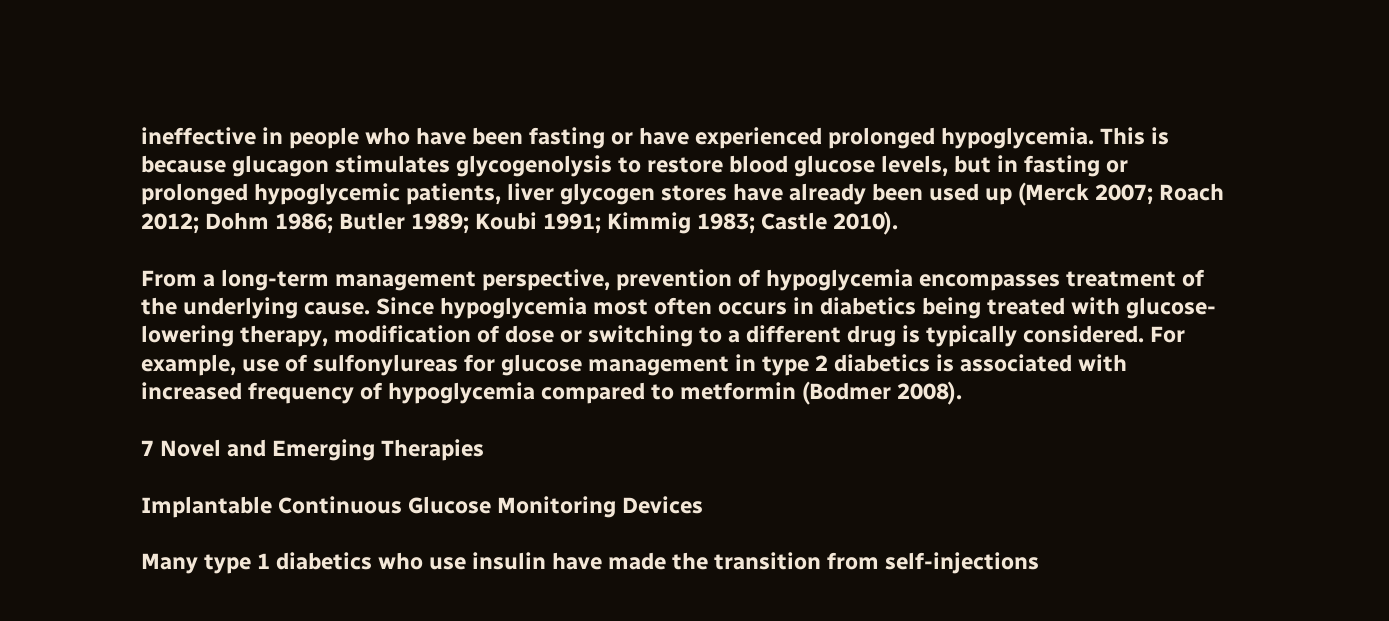ineffective in people who have been fasting or have experienced prolonged hypoglycemia. This is because glucagon stimulates glycogenolysis to restore blood glucose levels, but in fasting or prolonged hypoglycemic patients, liver glycogen stores have already been used up (Merck 2007; Roach 2012; Dohm 1986; Butler 1989; Koubi 1991; Kimmig 1983; Castle 2010).

From a long-term management perspective, prevention of hypoglycemia encompasses treatment of the underlying cause. Since hypoglycemia most often occurs in diabetics being treated with glucose-lowering therapy, modification of dose or switching to a different drug is typically considered. For example, use of sulfonylureas for glucose management in type 2 diabetics is associated with increased frequency of hypoglycemia compared to metformin (Bodmer 2008).

7 Novel and Emerging Therapies

Implantable Continuous Glucose Monitoring Devices

Many type 1 diabetics who use insulin have made the transition from self-injections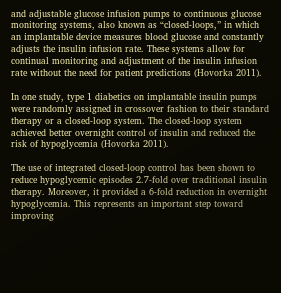and adjustable glucose infusion pumps to continuous glucose monitoring systems, also known as “closed-loops,” in which an implantable device measures blood glucose and constantly adjusts the insulin infusion rate. These systems allow for continual monitoring and adjustment of the insulin infusion rate without the need for patient predictions (Hovorka 2011).

In one study, type 1 diabetics on implantable insulin pumps were randomly assigned in crossover fashion to their standard therapy or a closed-loop system. The closed-loop system achieved better overnight control of insulin and reduced the risk of hypoglycemia (Hovorka 2011).

The use of integrated closed-loop control has been shown to reduce hypoglycemic episodes 2.7-fold over traditional insulin therapy. Moreover, it provided a 6-fold reduction in overnight hypoglycemia. This represents an important step toward improving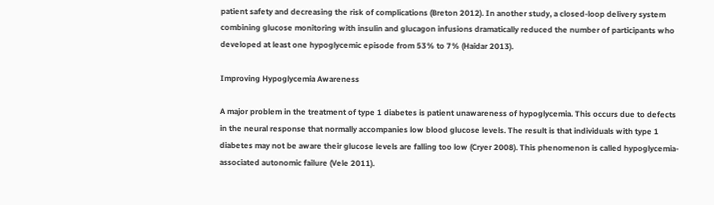patient safety and decreasing the risk of complications (Breton 2012). In another study, a closed-loop delivery system combining glucose monitoring with insulin and glucagon infusions dramatically reduced the number of participants who developed at least one hypoglycemic episode from 53% to 7% (Haidar 2013).

Improving Hypoglycemia Awareness

A major problem in the treatment of type 1 diabetes is patient unawareness of hypoglycemia. This occurs due to defects in the neural response that normally accompanies low blood glucose levels. The result is that individuals with type 1 diabetes may not be aware their glucose levels are falling too low (Cryer 2008). This phenomenon is called hypoglycemia-associated autonomic failure (Vele 2011).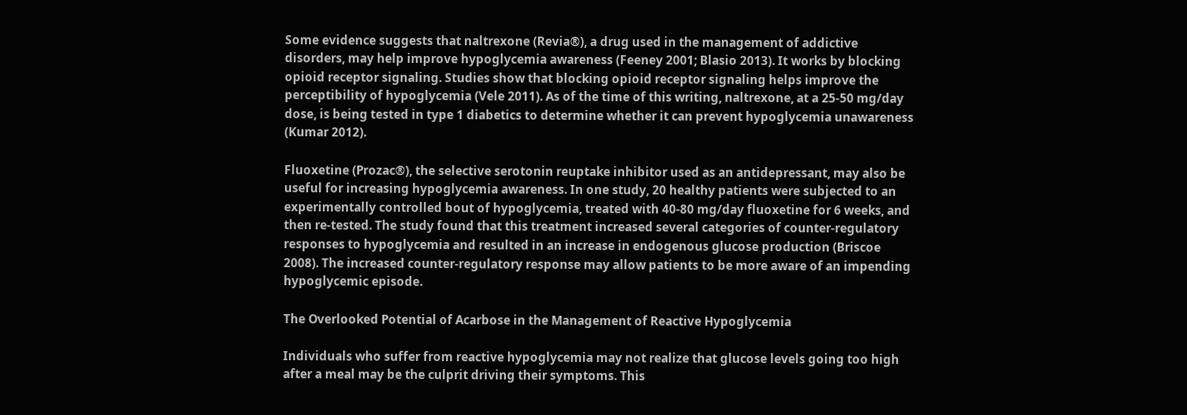Some evidence suggests that naltrexone (Revia®), a drug used in the management of addictive disorders, may help improve hypoglycemia awareness (Feeney 2001; Blasio 2013). It works by blocking opioid receptor signaling. Studies show that blocking opioid receptor signaling helps improve the perceptibility of hypoglycemia (Vele 2011). As of the time of this writing, naltrexone, at a 25-50 mg/day dose, is being tested in type 1 diabetics to determine whether it can prevent hypoglycemia unawareness (Kumar 2012).

Fluoxetine (Prozac®), the selective serotonin reuptake inhibitor used as an antidepressant, may also be useful for increasing hypoglycemia awareness. In one study, 20 healthy patients were subjected to an experimentally controlled bout of hypoglycemia, treated with 40-80 mg/day fluoxetine for 6 weeks, and then re-tested. The study found that this treatment increased several categories of counter-regulatory responses to hypoglycemia and resulted in an increase in endogenous glucose production (Briscoe 2008). The increased counter-regulatory response may allow patients to be more aware of an impending hypoglycemic episode.

The Overlooked Potential of Acarbose in the Management of Reactive Hypoglycemia

Individuals who suffer from reactive hypoglycemia may not realize that glucose levels going too high after a meal may be the culprit driving their symptoms. This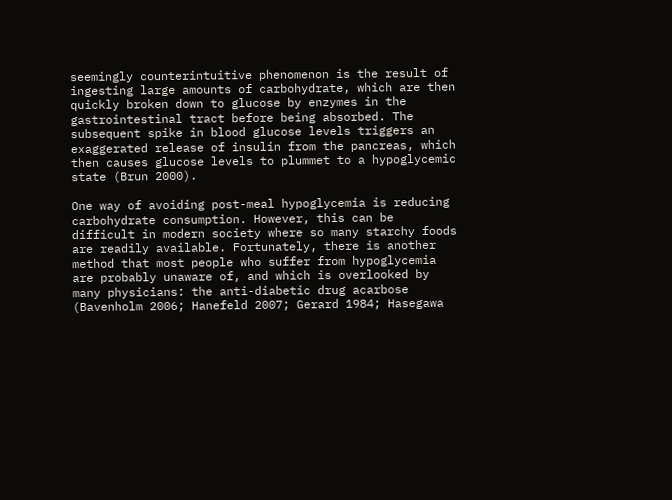seemingly counterintuitive phenomenon is the result of ingesting large amounts of carbohydrate, which are then quickly broken down to glucose by enzymes in the gastrointestinal tract before being absorbed. The subsequent spike in blood glucose levels triggers an exaggerated release of insulin from the pancreas, which then causes glucose levels to plummet to a hypoglycemic state (Brun 2000).

One way of avoiding post-meal hypoglycemia is reducing carbohydrate consumption. However, this can be difficult in modern society where so many starchy foods are readily available. Fortunately, there is another method that most people who suffer from hypoglycemia are probably unaware of, and which is overlooked by many physicians: the anti-diabetic drug acarbose (Bavenholm 2006; Hanefeld 2007; Gerard 1984; Hasegawa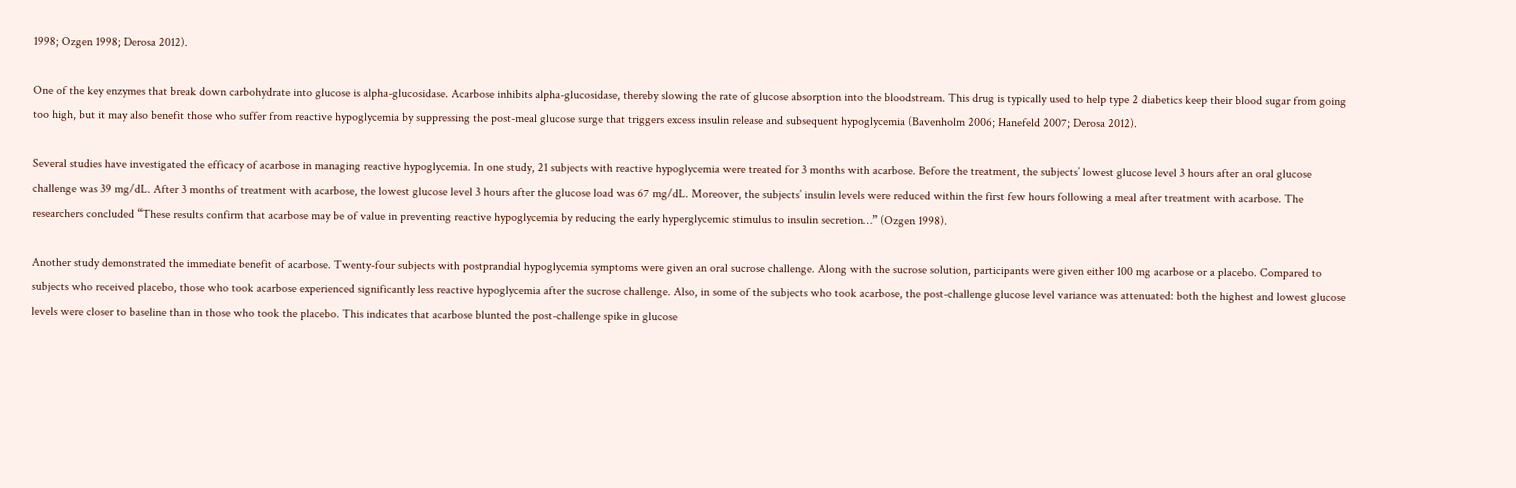1998; Ozgen 1998; Derosa 2012).

One of the key enzymes that break down carbohydrate into glucose is alpha-glucosidase. Acarbose inhibits alpha-glucosidase, thereby slowing the rate of glucose absorption into the bloodstream. This drug is typically used to help type 2 diabetics keep their blood sugar from going too high, but it may also benefit those who suffer from reactive hypoglycemia by suppressing the post-meal glucose surge that triggers excess insulin release and subsequent hypoglycemia (Bavenholm 2006; Hanefeld 2007; Derosa 2012).

Several studies have investigated the efficacy of acarbose in managing reactive hypoglycemia. In one study, 21 subjects with reactive hypoglycemia were treated for 3 months with acarbose. Before the treatment, the subjects’ lowest glucose level 3 hours after an oral glucose challenge was 39 mg/dL. After 3 months of treatment with acarbose, the lowest glucose level 3 hours after the glucose load was 67 mg/dL. Moreover, the subjects’ insulin levels were reduced within the first few hours following a meal after treatment with acarbose. The researchers concluded “These results confirm that acarbose may be of value in preventing reactive hypoglycemia by reducing the early hyperglycemic stimulus to insulin secretion…” (Ozgen 1998).

Another study demonstrated the immediate benefit of acarbose. Twenty-four subjects with postprandial hypoglycemia symptoms were given an oral sucrose challenge. Along with the sucrose solution, participants were given either 100 mg acarbose or a placebo. Compared to subjects who received placebo, those who took acarbose experienced significantly less reactive hypoglycemia after the sucrose challenge. Also, in some of the subjects who took acarbose, the post-challenge glucose level variance was attenuated: both the highest and lowest glucose levels were closer to baseline than in those who took the placebo. This indicates that acarbose blunted the post-challenge spike in glucose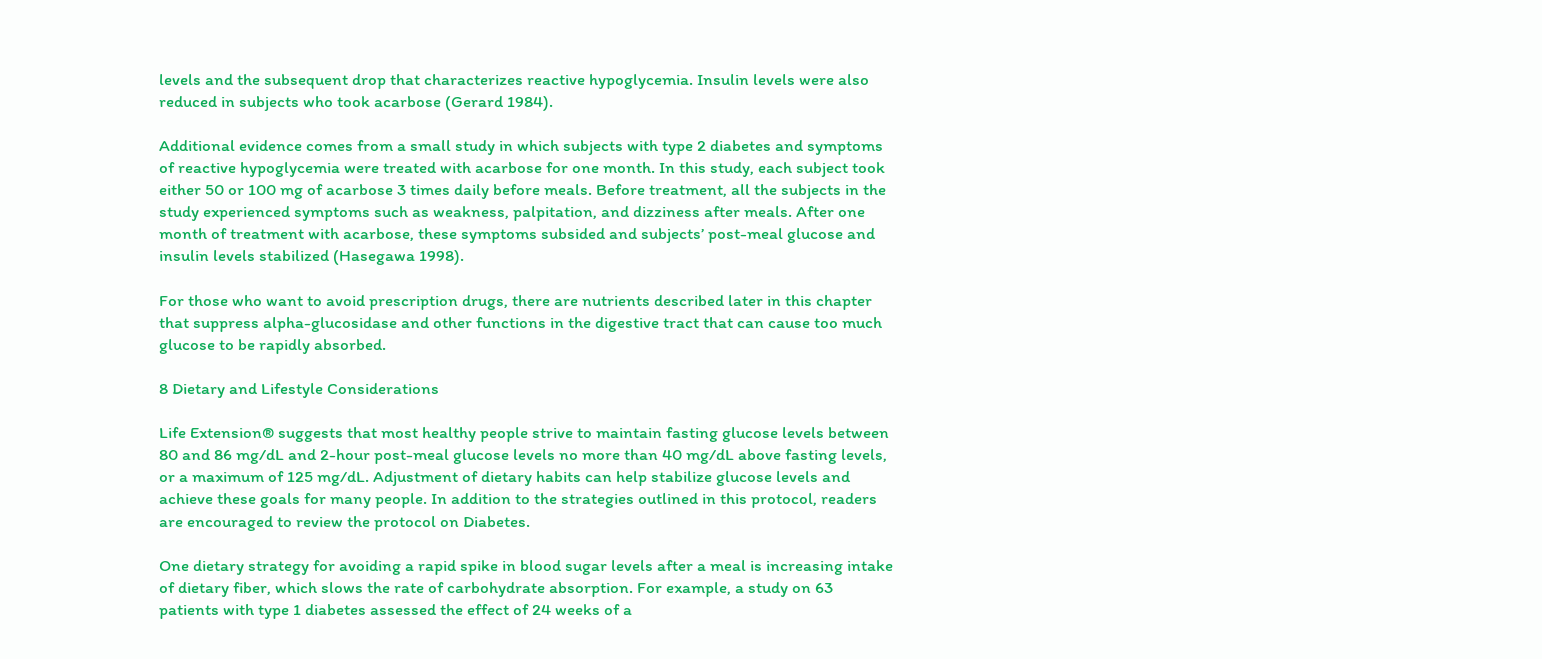levels and the subsequent drop that characterizes reactive hypoglycemia. Insulin levels were also reduced in subjects who took acarbose (Gerard 1984).

Additional evidence comes from a small study in which subjects with type 2 diabetes and symptoms of reactive hypoglycemia were treated with acarbose for one month. In this study, each subject took either 50 or 100 mg of acarbose 3 times daily before meals. Before treatment, all the subjects in the study experienced symptoms such as weakness, palpitation, and dizziness after meals. After one month of treatment with acarbose, these symptoms subsided and subjects’ post-meal glucose and insulin levels stabilized (Hasegawa 1998).

For those who want to avoid prescription drugs, there are nutrients described later in this chapter that suppress alpha-glucosidase and other functions in the digestive tract that can cause too much glucose to be rapidly absorbed.

8 Dietary and Lifestyle Considerations

Life Extension® suggests that most healthy people strive to maintain fasting glucose levels between 80 and 86 mg/dL and 2-hour post-meal glucose levels no more than 40 mg/dL above fasting levels, or a maximum of 125 mg/dL. Adjustment of dietary habits can help stabilize glucose levels and achieve these goals for many people. In addition to the strategies outlined in this protocol, readers are encouraged to review the protocol on Diabetes.

One dietary strategy for avoiding a rapid spike in blood sugar levels after a meal is increasing intake of dietary fiber, which slows the rate of carbohydrate absorption. For example, a study on 63 patients with type 1 diabetes assessed the effect of 24 weeks of a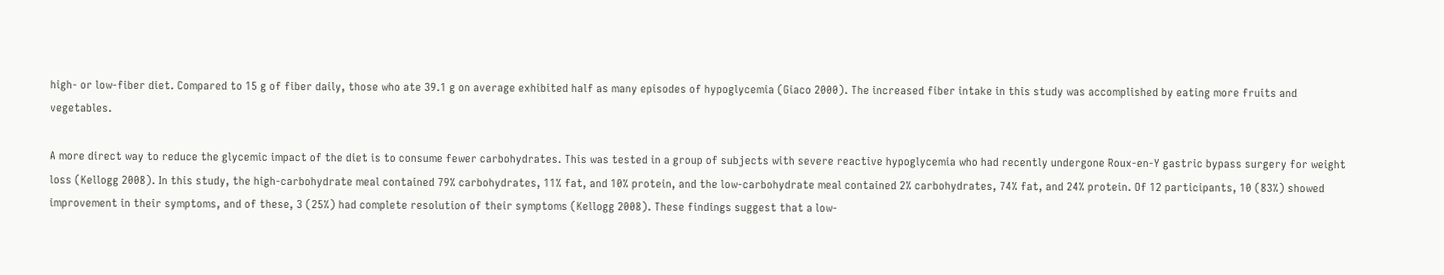high- or low-fiber diet. Compared to 15 g of fiber daily, those who ate 39.1 g on average exhibited half as many episodes of hypoglycemia (Giaco 2000). The increased fiber intake in this study was accomplished by eating more fruits and vegetables.

A more direct way to reduce the glycemic impact of the diet is to consume fewer carbohydrates. This was tested in a group of subjects with severe reactive hypoglycemia who had recently undergone Roux-en-Y gastric bypass surgery for weight loss (Kellogg 2008). In this study, the high-carbohydrate meal contained 79% carbohydrates, 11% fat, and 10% protein, and the low-carbohydrate meal contained 2% carbohydrates, 74% fat, and 24% protein. Of 12 participants, 10 (83%) showed improvement in their symptoms, and of these, 3 (25%) had complete resolution of their symptoms (Kellogg 2008). These findings suggest that a low-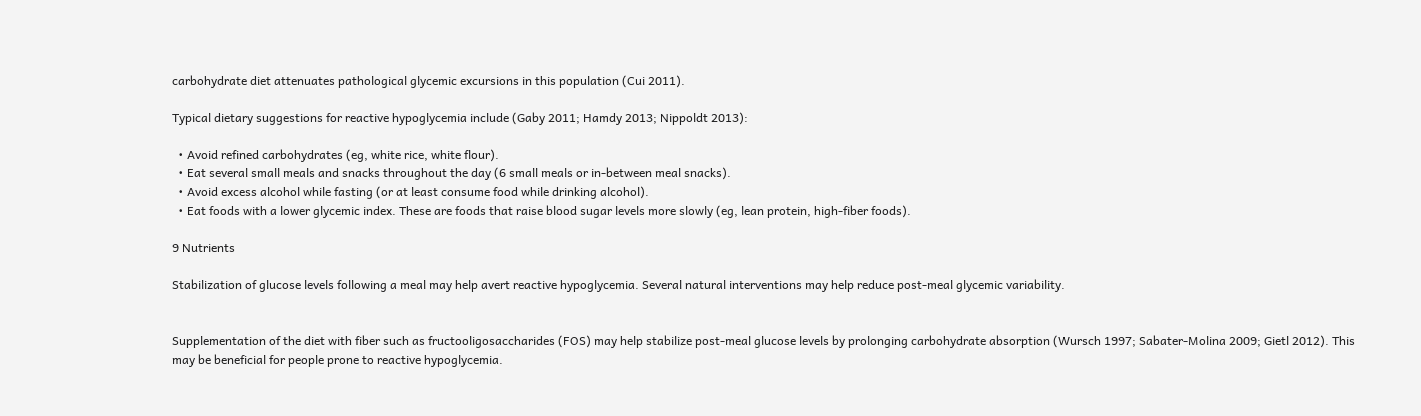carbohydrate diet attenuates pathological glycemic excursions in this population (Cui 2011).

Typical dietary suggestions for reactive hypoglycemia include (Gaby 2011; Hamdy 2013; Nippoldt 2013):

  • Avoid refined carbohydrates (eg, white rice, white flour).
  • Eat several small meals and snacks throughout the day (6 small meals or in-between meal snacks).
  • Avoid excess alcohol while fasting (or at least consume food while drinking alcohol).
  • Eat foods with a lower glycemic index. These are foods that raise blood sugar levels more slowly (eg, lean protein, high-fiber foods).

9 Nutrients

Stabilization of glucose levels following a meal may help avert reactive hypoglycemia. Several natural interventions may help reduce post-meal glycemic variability.


Supplementation of the diet with fiber such as fructooligosaccharides (FOS) may help stabilize post-meal glucose levels by prolonging carbohydrate absorption (Wursch 1997; Sabater-Molina 2009; Gietl 2012). This may be beneficial for people prone to reactive hypoglycemia.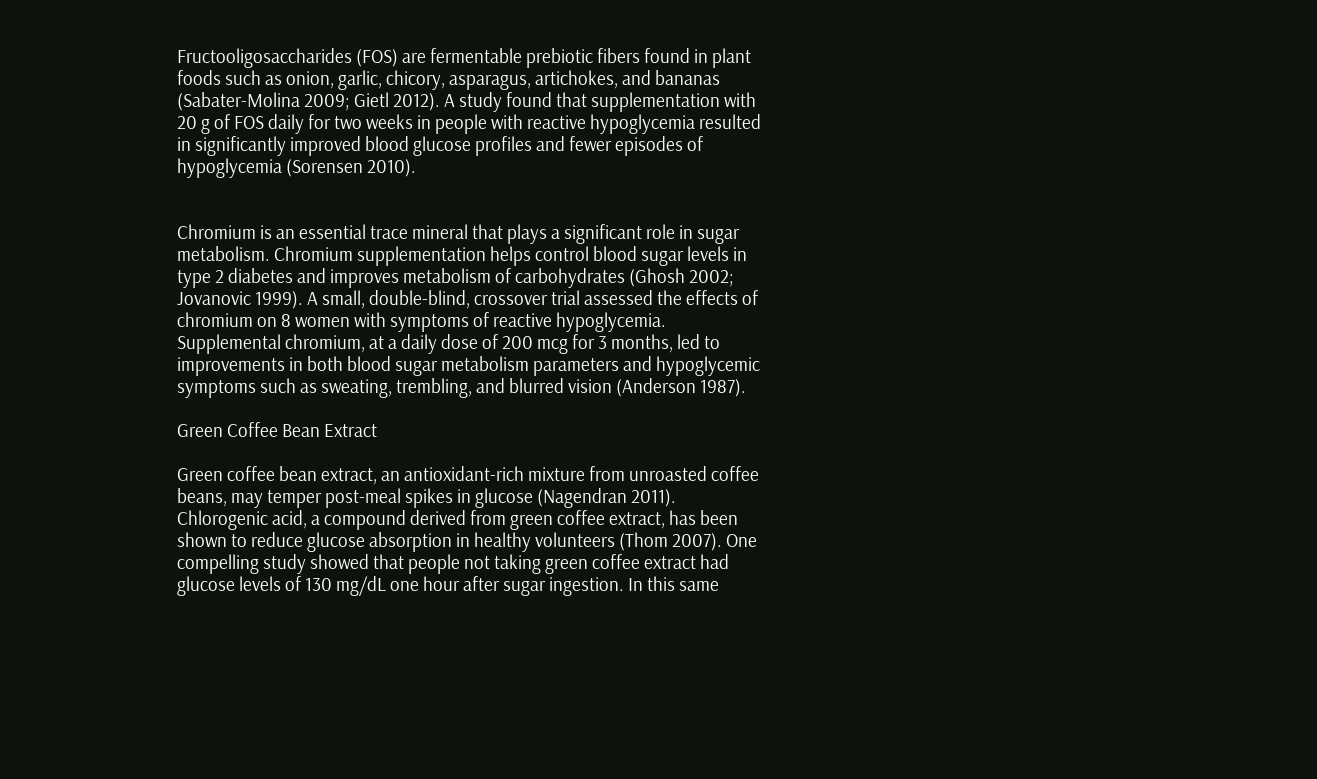Fructooligosaccharides (FOS) are fermentable prebiotic fibers found in plant foods such as onion, garlic, chicory, asparagus, artichokes, and bananas (Sabater-Molina 2009; Gietl 2012). A study found that supplementation with 20 g of FOS daily for two weeks in people with reactive hypoglycemia resulted in significantly improved blood glucose profiles and fewer episodes of hypoglycemia (Sorensen 2010).


Chromium is an essential trace mineral that plays a significant role in sugar metabolism. Chromium supplementation helps control blood sugar levels in type 2 diabetes and improves metabolism of carbohydrates (Ghosh 2002; Jovanovic 1999). A small, double-blind, crossover trial assessed the effects of chromium on 8 women with symptoms of reactive hypoglycemia. Supplemental chromium, at a daily dose of 200 mcg for 3 months, led to improvements in both blood sugar metabolism parameters and hypoglycemic symptoms such as sweating, trembling, and blurred vision (Anderson 1987).

Green Coffee Bean Extract

Green coffee bean extract, an antioxidant-rich mixture from unroasted coffee beans, may temper post-meal spikes in glucose (Nagendran 2011). Chlorogenic acid, a compound derived from green coffee extract, has been shown to reduce glucose absorption in healthy volunteers (Thom 2007). One compelling study showed that people not taking green coffee extract had glucose levels of 130 mg/dL one hour after sugar ingestion. In this same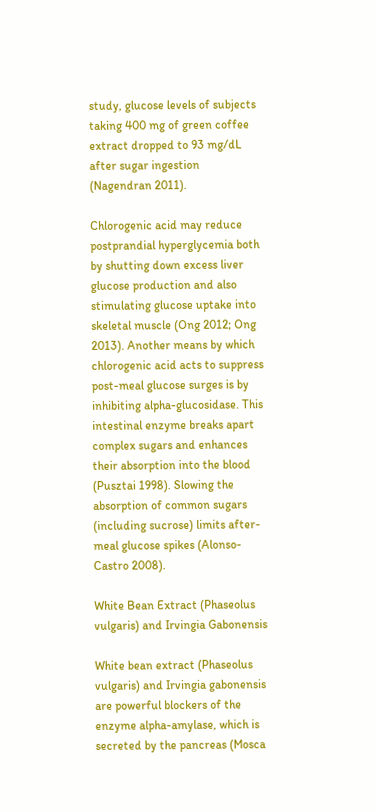study, glucose levels of subjects taking 400 mg of green coffee extract dropped to 93 mg/dL after sugar ingestion (Nagendran 2011).

Chlorogenic acid may reduce postprandial hyperglycemia both by shutting down excess liver glucose production and also stimulating glucose uptake into skeletal muscle (Ong 2012; Ong 2013). Another means by which chlorogenic acid acts to suppress post-meal glucose surges is by inhibiting alpha-glucosidase. This intestinal enzyme breaks apart complex sugars and enhances their absorption into the blood (Pusztai 1998). Slowing the absorption of common sugars (including sucrose) limits after-meal glucose spikes (Alonso-Castro 2008).

White Bean Extract (Phaseolus vulgaris) and Irvingia Gabonensis

White bean extract (Phaseolus vulgaris) and Irvingia gabonensis are powerful blockers of the enzyme alpha-amylase, which is secreted by the pancreas (Mosca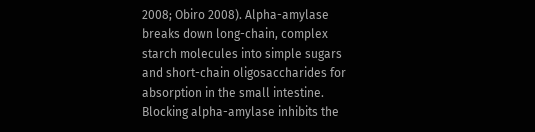2008; Obiro 2008). Alpha-amylase breaks down long-chain, complex starch molecules into simple sugars and short-chain oligosaccharides for absorption in the small intestine. Blocking alpha-amylase inhibits the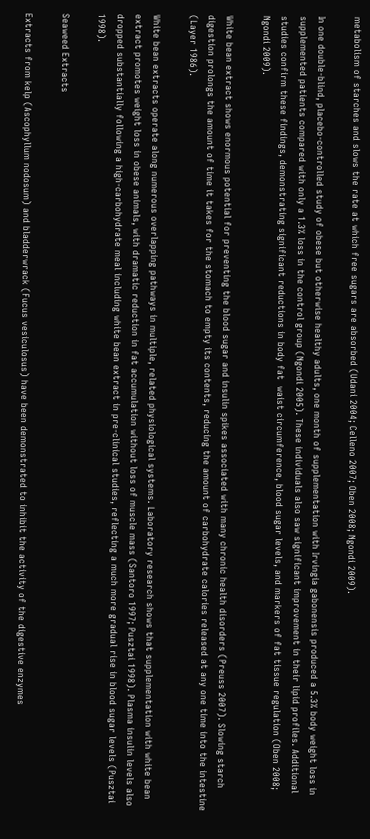metabolism of starches and slows the rate at which free sugars are absorbed (Udani 2004; Celleno 2007; Oben 2008; Ngondi 2009).

In one double-blind, placebo-controlled study of obese but otherwise healthy adults, one month of supplementation with Irvingia gabonensis produced a 5.3% body weight loss in supplemented patients compared with only a 1.3% loss in the control group (Ngondi 2005). These individuals also saw significant improvement in their lipid profiles. Additional studies confirm these findings, demonstrating significant reductions in body fat  waist circumference, blood sugar levels, and markers of fat tissue regulation (Oben 2008; Ngondi 2009).

White bean extract shows enormous potential for preventing the blood sugar and insulin spikes associated with many chronic health disorders (Preuss 2007). Slowing starch digestion prolongs the amount of time it takes for the stomach to empty its contents, reducing the amount of carbohydrate calories released at any one time into the intestine (Layer 1986).

White bean extracts operate along numerous overlapping pathways in multiple, related physiological systems. Laboratory research shows that supplementation with white bean extract promotes weight loss in obese animals, with dramatic reduction in fat accumulation without loss of muscle mass (Santoro 1997; Pusztai 1998). Plasma insulin levels also dropped substantially following a high-carbohydrate meal including white bean extract in pre-clinical studies, reflecting a much more gradual rise in blood sugar levels (Pusztai 1998).

Seaweed Extracts

Extracts from kelp (Ascophyllum nodosum) and bladderwrack (Fucus vesiculosus) have been demonstrated to inhibit the activity of the digestive enzymes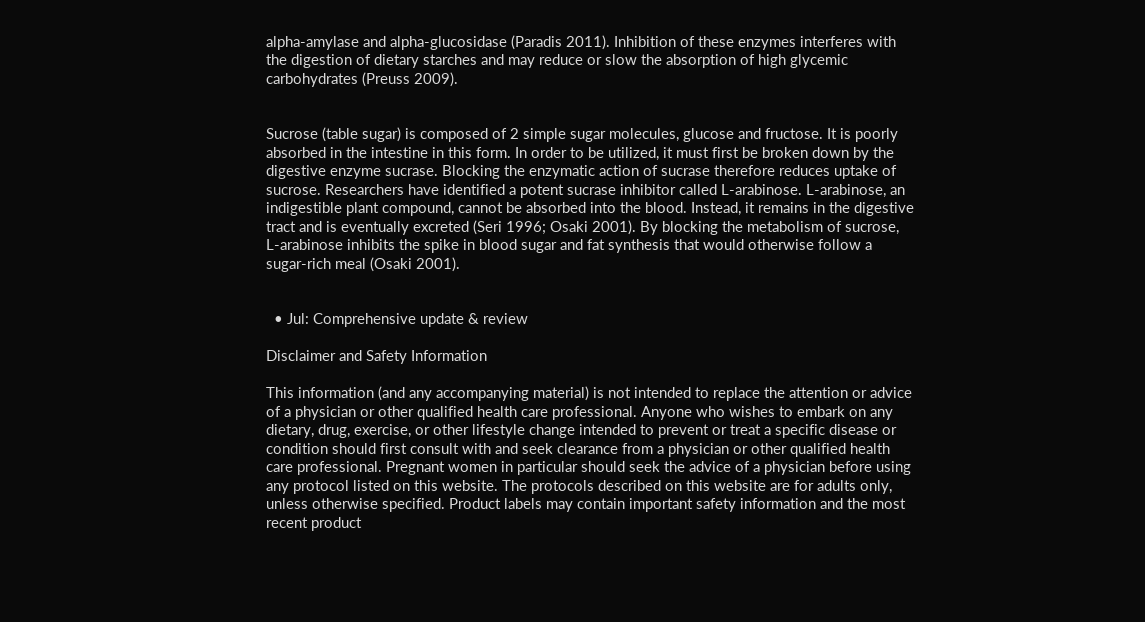alpha-amylase and alpha-glucosidase (Paradis 2011). Inhibition of these enzymes interferes with the digestion of dietary starches and may reduce or slow the absorption of high glycemic carbohydrates (Preuss 2009).


Sucrose (table sugar) is composed of 2 simple sugar molecules, glucose and fructose. It is poorly absorbed in the intestine in this form. In order to be utilized, it must first be broken down by the digestive enzyme sucrase. Blocking the enzymatic action of sucrase therefore reduces uptake of sucrose. Researchers have identified a potent sucrase inhibitor called L-arabinose. L-arabinose, an indigestible plant compound, cannot be absorbed into the blood. Instead, it remains in the digestive tract and is eventually excreted (Seri 1996; Osaki 2001). By blocking the metabolism of sucrose, L-arabinose inhibits the spike in blood sugar and fat synthesis that would otherwise follow a sugar-rich meal (Osaki 2001).


  • Jul: Comprehensive update & review

Disclaimer and Safety Information

This information (and any accompanying material) is not intended to replace the attention or advice of a physician or other qualified health care professional. Anyone who wishes to embark on any dietary, drug, exercise, or other lifestyle change intended to prevent or treat a specific disease or condition should first consult with and seek clearance from a physician or other qualified health care professional. Pregnant women in particular should seek the advice of a physician before using any protocol listed on this website. The protocols described on this website are for adults only, unless otherwise specified. Product labels may contain important safety information and the most recent product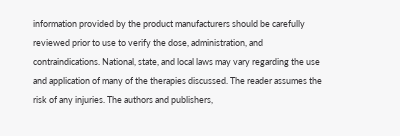information provided by the product manufacturers should be carefully reviewed prior to use to verify the dose, administration, and contraindications. National, state, and local laws may vary regarding the use and application of many of the therapies discussed. The reader assumes the risk of any injuries. The authors and publishers,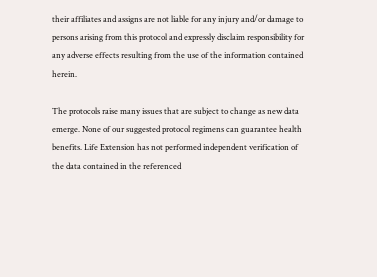their affiliates and assigns are not liable for any injury and/or damage to persons arising from this protocol and expressly disclaim responsibility for any adverse effects resulting from the use of the information contained herein.

The protocols raise many issues that are subject to change as new data emerge. None of our suggested protocol regimens can guarantee health benefits. Life Extension has not performed independent verification of the data contained in the referenced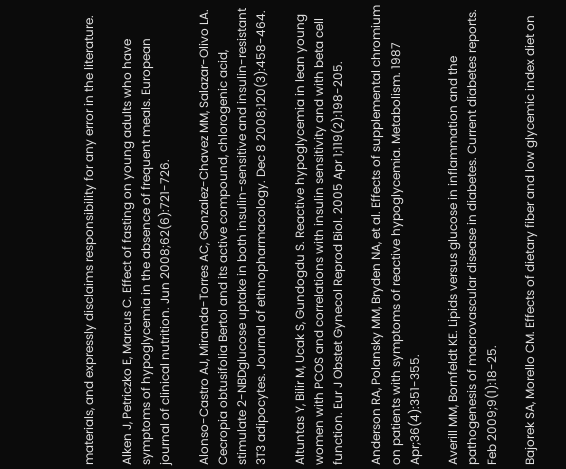materials, and expressly disclaims responsibility for any error in the literature.

Alken J, Petriczko E, Marcus C. Effect of fasting on young adults who have symptoms of hypoglycemia in the absence of frequent meals. European journal of clinical nutrition. Jun 2008;62(6):721-726.

Alonso-Castro AJ, Miranda-Torres AC, Gonzalez-Chavez MM, Salazar-Olivo LA. Cecropia obtusifolia Bertol and its active compound, chlorogenic acid, stimulate 2-NBDglucose uptake in both insulin-sensitive and insulin-resistant 3T3 adipocytes. Journal of ethnopharmacology. Dec 8 2008;120(3):458-464.

Altuntas Y, Bilir M, Ucak S, Gundogdu S. Reactive hypoglycemia in lean young women with PCOS and correlations with insulin sensitivity and with beta cell function. Eur J Obstet Gynecol Reprod Biol. 2005 Apr 1;119(2):198-205.

Anderson RA, Polansky MM, Bryden NA, et al. Effects of supplemental chromium on patients with symptoms of reactive hypoglycemia. Metabolism. 1987 Apr;36(4):351-355.

Averill MM, Bornfeldt KE. Lipids versus glucose in inflammation and the pathogenesis of macrovascular disease in diabetes. Current diabetes reports. Feb 2009;9(1):18-25.

Bajorek SA, Morello CM. Effects of dietary fiber and low glycemic index diet on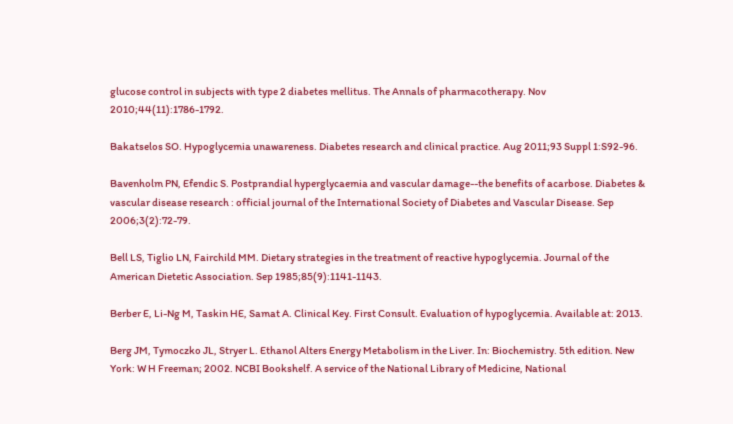glucose control in subjects with type 2 diabetes mellitus. The Annals of pharmacotherapy. Nov 2010;44(11):1786-1792.

Bakatselos SO. Hypoglycemia unawareness. Diabetes research and clinical practice. Aug 2011;93 Suppl 1:S92-96.

Bavenholm PN, Efendic S. Postprandial hyperglycaemia and vascular damage--the benefits of acarbose. Diabetes & vascular disease research : official journal of the International Society of Diabetes and Vascular Disease. Sep 2006;3(2):72-79.

Bell LS, Tiglio LN, Fairchild MM. Dietary strategies in the treatment of reactive hypoglycemia. Journal of the American Dietetic Association. Sep 1985;85(9):1141-1143.

Berber E, Li-Ng M, Taskin HE, Samat A. Clinical Key. First Consult. Evaluation of hypoglycemia. Available at: 2013.

Berg JM, Tymoczko JL, Stryer L. Ethanol Alters Energy Metabolism in the Liver. In: Biochemistry. 5th edition. New York: W H Freeman; 2002. NCBI Bookshelf. A service of the National Library of Medicine, National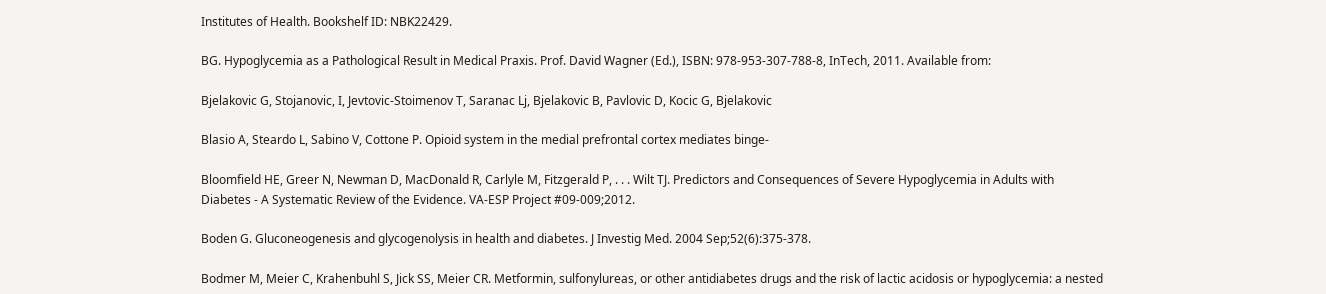Institutes of Health. Bookshelf ID: NBK22429.

BG. Hypoglycemia as a Pathological Result in Medical Praxis. Prof. David Wagner (Ed.), ISBN: 978-953-307-788-8, InTech, 2011. Available from:

Bjelakovic G, Stojanovic, I, Jevtovic-Stoimenov T, Saranac Lj, Bjelakovic B, Pavlovic D, Kocic G, Bjelakovic

Blasio A, Steardo L, Sabino V, Cottone P. Opioid system in the medial prefrontal cortex mediates binge-

Bloomfield HE, Greer N, Newman D, MacDonald R, Carlyle M, Fitzgerald P, . . . Wilt TJ. Predictors and Consequences of Severe Hypoglycemia in Adults with Diabetes - A Systematic Review of the Evidence. VA-ESP Project #09-009;2012.

Boden G. Gluconeogenesis and glycogenolysis in health and diabetes. J Investig Med. 2004 Sep;52(6):375-378.

Bodmer M, Meier C, Krahenbuhl S, Jick SS, Meier CR. Metformin, sulfonylureas, or other antidiabetes drugs and the risk of lactic acidosis or hypoglycemia: a nested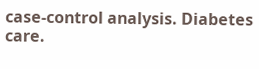case-control analysis. Diabetes care.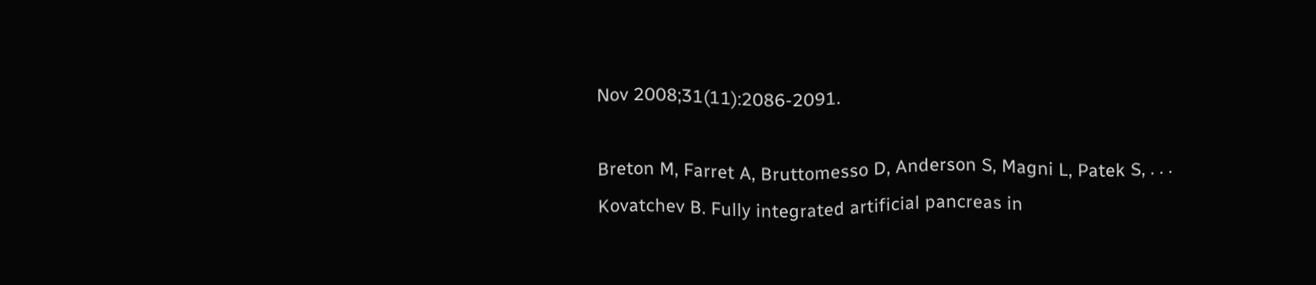Nov 2008;31(11):2086-2091.

Breton M, Farret A, Bruttomesso D, Anderson S, Magni L, Patek S, . . . Kovatchev B. Fully integrated artificial pancreas in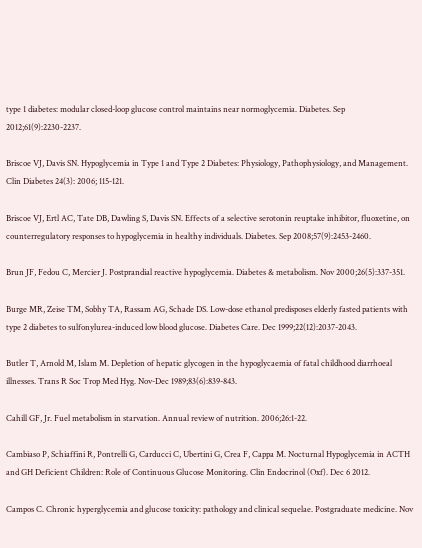type 1 diabetes: modular closed-loop glucose control maintains near normoglycemia. Diabetes. Sep 2012;61(9):2230-2237.

Briscoe VJ, Davis SN. Hypoglycemia in Type 1 and Type 2 Diabetes: Physiology, Pathophysiology, and Management. Clin Diabetes 24(3): 2006; 115-121.

Briscoe VJ, Ertl AC, Tate DB, Dawling S, Davis SN. Effects of a selective serotonin reuptake inhibitor, fluoxetine, on counterregulatory responses to hypoglycemia in healthy individuals. Diabetes. Sep 2008;57(9):2453-2460.

Brun JF, Fedou C, Mercier J. Postprandial reactive hypoglycemia. Diabetes & metabolism. Nov 2000;26(5):337-351.

Burge MR, Zeise TM, Sobhy TA, Rassam AG, Schade DS. Low-dose ethanol predisposes elderly fasted patients with type 2 diabetes to sulfonylurea-induced low blood glucose. Diabetes Care. Dec 1999;22(12):2037-2043.

Butler T, Arnold M, Islam M. Depletion of hepatic glycogen in the hypoglycaemia of fatal childhood diarrhoeal illnesses. Trans R Soc Trop Med Hyg. Nov-Dec 1989;83(6):839-843.

Cahill GF, Jr. Fuel metabolism in starvation. Annual review of nutrition. 2006;26:1-22.

Cambiaso P, Schiaffini R, Pontrelli G, Carducci C, Ubertini G, Crea F, Cappa M. Nocturnal Hypoglycemia in ACTH and GH Deficient Children: Role of Continuous Glucose Monitoring. Clin Endocrinol (Oxf). Dec 6 2012.

Campos C. Chronic hyperglycemia and glucose toxicity: pathology and clinical sequelae. Postgraduate medicine. Nov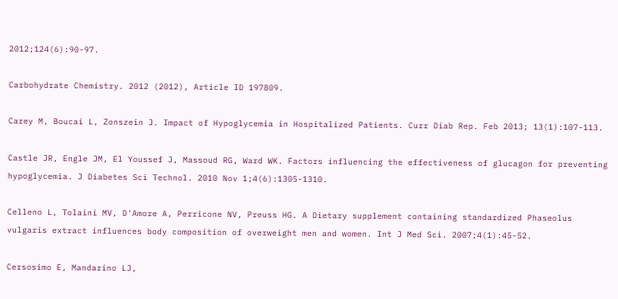2012;124(6):90-97.

Carbohydrate Chemistry. 2012 (2012), Article ID 197809.

Carey M, Boucai L, Zonszein J. Impact of Hypoglycemia in Hospitalized Patients. Curr Diab Rep. Feb 2013; 13(1):107-113.

Castle JR, Engle JM, El Youssef J, Massoud RG, Ward WK. Factors influencing the effectiveness of glucagon for preventing hypoglycemia. J Diabetes Sci Technol. 2010 Nov 1;4(6):1305-1310.

Celleno L, Tolaini MV, D'Amore A, Perricone NV, Preuss HG. A Dietary supplement containing standardized Phaseolus vulgaris extract influences body composition of overweight men and women. Int J Med Sci. 2007;4(1):45-52.

Cersosimo E, Mandarino LJ,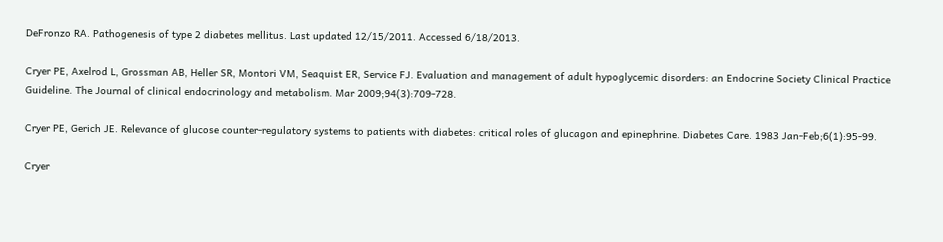DeFronzo RA. Pathogenesis of type 2 diabetes mellitus. Last updated 12/15/2011. Accessed 6/18/2013.

Cryer PE, Axelrod L, Grossman AB, Heller SR, Montori VM, Seaquist ER, Service FJ. Evaluation and management of adult hypoglycemic disorders: an Endocrine Society Clinical Practice Guideline. The Journal of clinical endocrinology and metabolism. Mar 2009;94(3):709-728.

Cryer PE, Gerich JE. Relevance of glucose counter-regulatory systems to patients with diabetes: critical roles of glucagon and epinephrine. Diabetes Care. 1983 Jan-Feb;6(1):95-99.

Cryer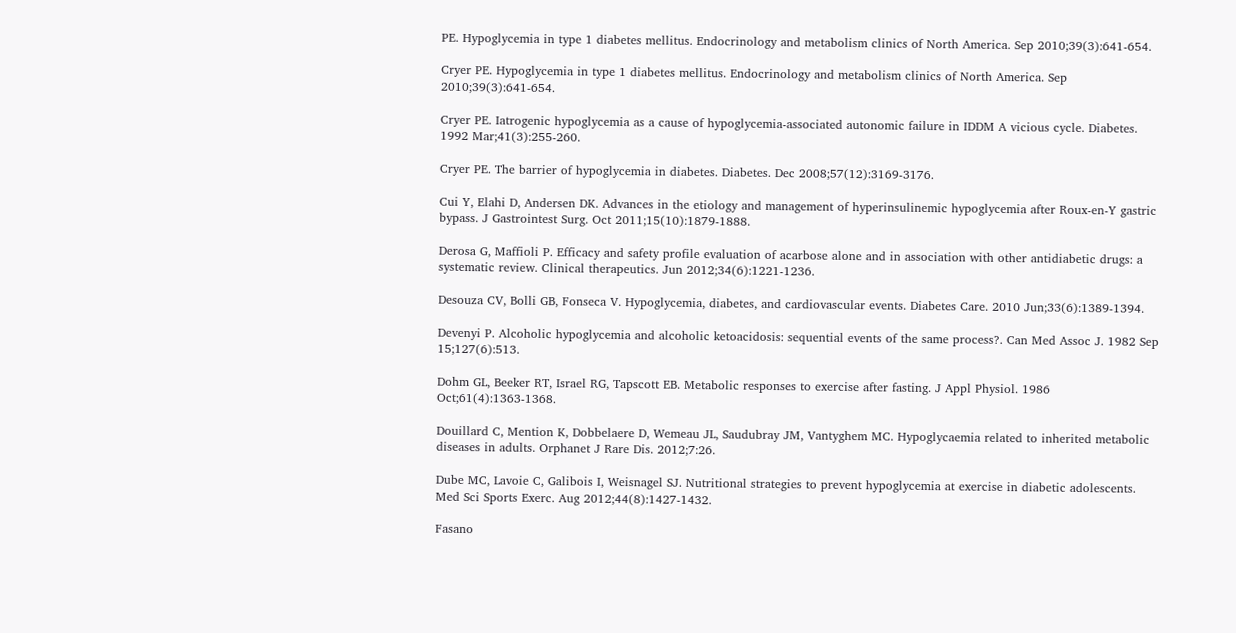PE. Hypoglycemia in type 1 diabetes mellitus. Endocrinology and metabolism clinics of North America. Sep 2010;39(3):641-654.

Cryer PE. Hypoglycemia in type 1 diabetes mellitus. Endocrinology and metabolism clinics of North America. Sep 2010;39(3):641-654.

Cryer PE. Iatrogenic hypoglycemia as a cause of hypoglycemia-associated autonomic failure in IDDM A vicious cycle. Diabetes. 1992 Mar;41(3):255-260.

Cryer PE. The barrier of hypoglycemia in diabetes. Diabetes. Dec 2008;57(12):3169-3176.

Cui Y, Elahi D, Andersen DK. Advances in the etiology and management of hyperinsulinemic hypoglycemia after Roux-en-Y gastric bypass. J Gastrointest Surg. Oct 2011;15(10):1879-1888.

Derosa G, Maffioli P. Efficacy and safety profile evaluation of acarbose alone and in association with other antidiabetic drugs: a systematic review. Clinical therapeutics. Jun 2012;34(6):1221-1236.

Desouza CV, Bolli GB, Fonseca V. Hypoglycemia, diabetes, and cardiovascular events. Diabetes Care. 2010 Jun;33(6):1389-1394.

Devenyi P. Alcoholic hypoglycemia and alcoholic ketoacidosis: sequential events of the same process?. Can Med Assoc J. 1982 Sep 15;127(6):513.

Dohm GL, Beeker RT, Israel RG, Tapscott EB. Metabolic responses to exercise after fasting. J Appl Physiol. 1986 Oct;61(4):1363-1368.

Douillard C, Mention K, Dobbelaere D, Wemeau JL, Saudubray JM, Vantyghem MC. Hypoglycaemia related to inherited metabolic diseases in adults. Orphanet J Rare Dis. 2012;7:26.

Dube MC, Lavoie C, Galibois I, Weisnagel SJ. Nutritional strategies to prevent hypoglycemia at exercise in diabetic adolescents. Med Sci Sports Exerc. Aug 2012;44(8):1427-1432.

Fasano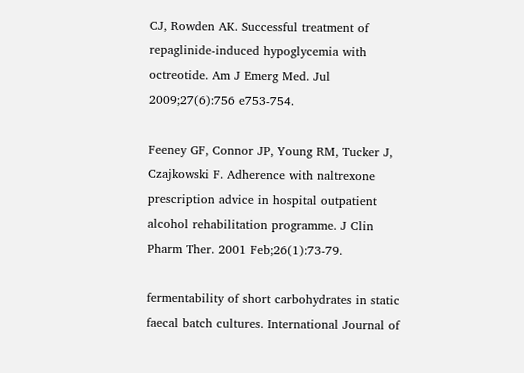CJ, Rowden AK. Successful treatment of repaglinide-induced hypoglycemia with octreotide. Am J Emerg Med. Jul 2009;27(6):756 e753-754.

Feeney GF, Connor JP, Young RM, Tucker J, Czajkowski F. Adherence with naltrexone prescription advice in hospital outpatient alcohol rehabilitation programme. J Clin Pharm Ther. 2001 Feb;26(1):73-79.

fermentability of short carbohydrates in static faecal batch cultures. International Journal of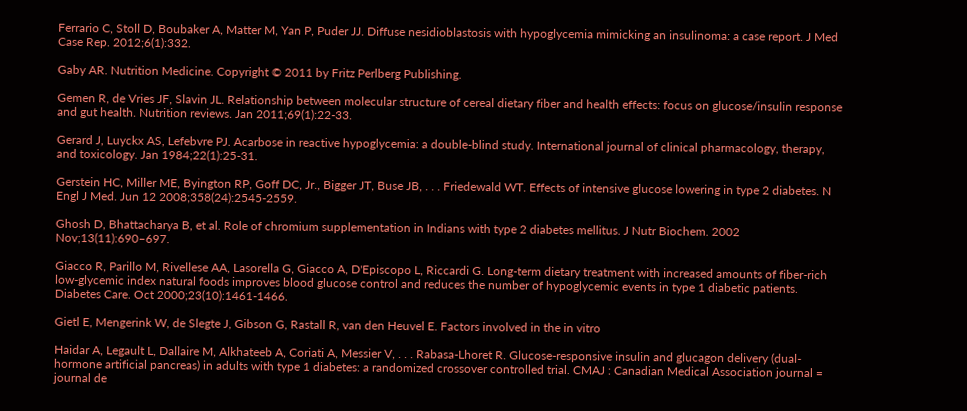Ferrario C, Stoll D, Boubaker A, Matter M, Yan P, Puder JJ. Diffuse nesidioblastosis with hypoglycemia mimicking an insulinoma: a case report. J Med Case Rep. 2012;6(1):332.

Gaby AR. Nutrition Medicine. Copyright © 2011 by Fritz Perlberg Publishing.

Gemen R, de Vries JF, Slavin JL. Relationship between molecular structure of cereal dietary fiber and health effects: focus on glucose/insulin response and gut health. Nutrition reviews. Jan 2011;69(1):22-33.

Gerard J, Luyckx AS, Lefebvre PJ. Acarbose in reactive hypoglycemia: a double-blind study. International journal of clinical pharmacology, therapy, and toxicology. Jan 1984;22(1):25-31.

Gerstein HC, Miller ME, Byington RP, Goff DC, Jr., Bigger JT, Buse JB, . . . Friedewald WT. Effects of intensive glucose lowering in type 2 diabetes. N Engl J Med. Jun 12 2008;358(24):2545-2559.

Ghosh D, Bhattacharya B, et al. Role of chromium supplementation in Indians with type 2 diabetes mellitus. J Nutr Biochem. 2002 Nov;13(11):690–697.

Giacco R, Parillo M, Rivellese AA, Lasorella G, Giacco A, D'Episcopo L, Riccardi G. Long-term dietary treatment with increased amounts of fiber-rich low-glycemic index natural foods improves blood glucose control and reduces the number of hypoglycemic events in type 1 diabetic patients. Diabetes Care. Oct 2000;23(10):1461-1466.

Gietl E, Mengerink W, de Slegte J, Gibson G, Rastall R, van den Heuvel E. Factors involved in the in vitro

Haidar A, Legault L, Dallaire M, Alkhateeb A, Coriati A, Messier V, . . . Rabasa-Lhoret R. Glucose-responsive insulin and glucagon delivery (dual-hormone artificial pancreas) in adults with type 1 diabetes: a randomized crossover controlled trial. CMAJ : Canadian Medical Association journal = journal de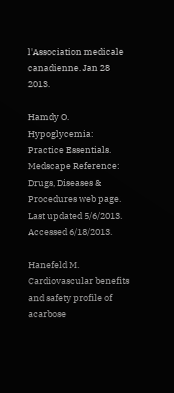l'Association medicale canadienne. Jan 28 2013.

Hamdy O. Hypoglycemia: Practice Essentials. Medscape Reference: Drugs, Diseases & Procedures web page. Last updated 5/6/2013. Accessed 6/18/2013.

Hanefeld M. Cardiovascular benefits and safety profile of acarbose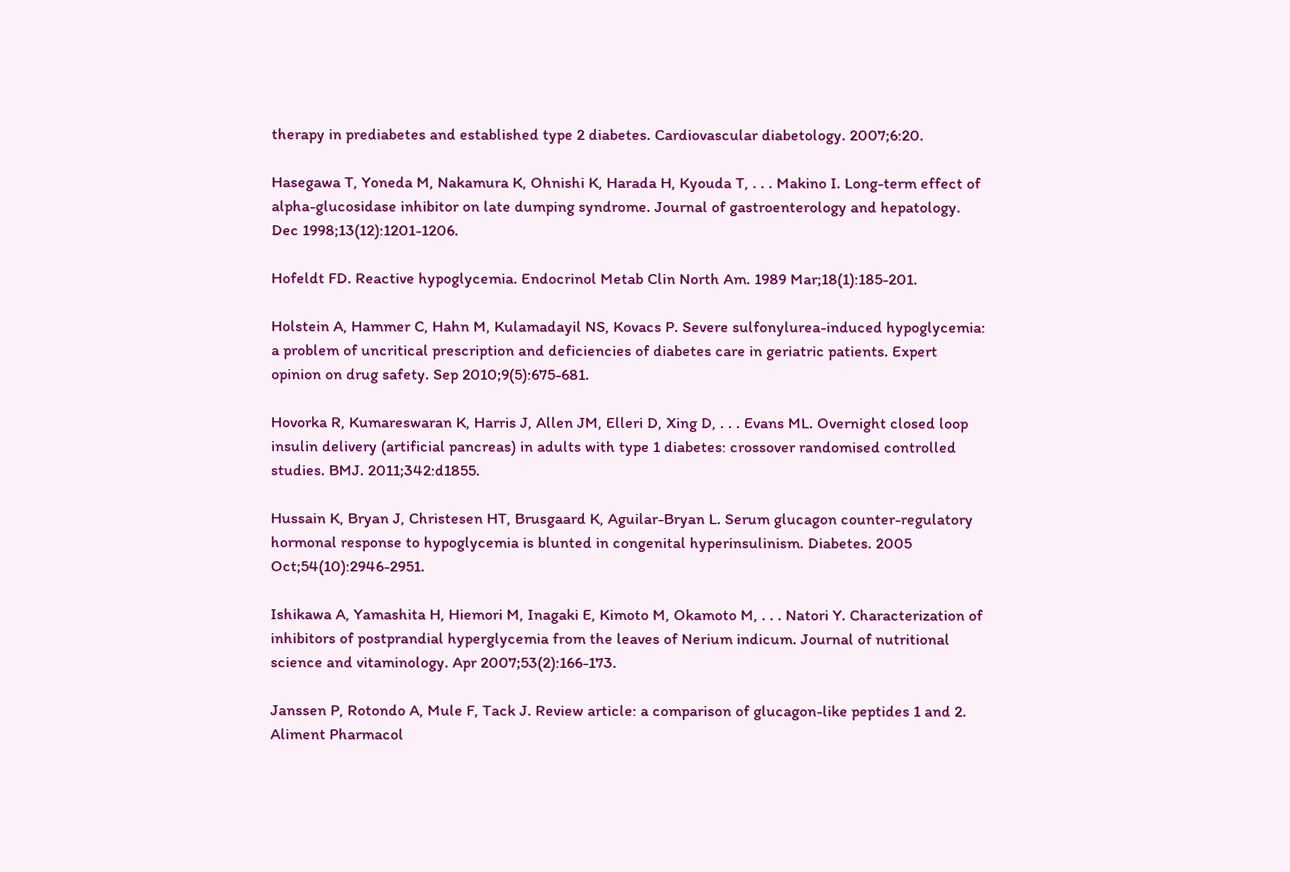therapy in prediabetes and established type 2 diabetes. Cardiovascular diabetology. 2007;6:20.

Hasegawa T, Yoneda M, Nakamura K, Ohnishi K, Harada H, Kyouda T, . . . Makino I. Long-term effect of alpha-glucosidase inhibitor on late dumping syndrome. Journal of gastroenterology and hepatology. Dec 1998;13(12):1201-1206.

Hofeldt FD. Reactive hypoglycemia. Endocrinol Metab Clin North Am. 1989 Mar;18(1):185-201.

Holstein A, Hammer C, Hahn M, Kulamadayil NS, Kovacs P. Severe sulfonylurea-induced hypoglycemia: a problem of uncritical prescription and deficiencies of diabetes care in geriatric patients. Expert opinion on drug safety. Sep 2010;9(5):675-681.

Hovorka R, Kumareswaran K, Harris J, Allen JM, Elleri D, Xing D, . . . Evans ML. Overnight closed loop insulin delivery (artificial pancreas) in adults with type 1 diabetes: crossover randomised controlled studies. BMJ. 2011;342:d1855.

Hussain K, Bryan J, Christesen HT, Brusgaard K, Aguilar-Bryan L. Serum glucagon counter-regulatory hormonal response to hypoglycemia is blunted in congenital hyperinsulinism. Diabetes. 2005 Oct;54(10):2946-2951.

Ishikawa A, Yamashita H, Hiemori M, Inagaki E, Kimoto M, Okamoto M, . . . Natori Y. Characterization of inhibitors of postprandial hyperglycemia from the leaves of Nerium indicum. Journal of nutritional science and vitaminology. Apr 2007;53(2):166-173.

Janssen P, Rotondo A, Mule F, Tack J. Review article: a comparison of glucagon-like peptides 1 and 2. Aliment Pharmacol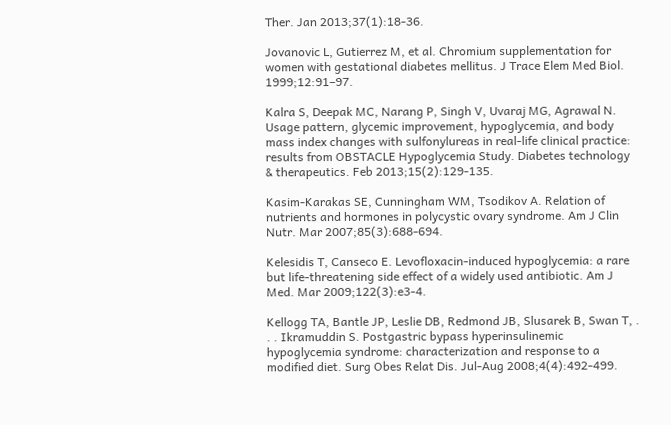Ther. Jan 2013;37(1):18-36.

Jovanovic L, Gutierrez M, et al. Chromium supplementation for women with gestational diabetes mellitus. J Trace Elem Med Biol. 1999;12:91–97.

Kalra S, Deepak MC, Narang P, Singh V, Uvaraj MG, Agrawal N. Usage pattern, glycemic improvement, hypoglycemia, and body mass index changes with sulfonylureas in real-life clinical practice: results from OBSTACLE Hypoglycemia Study. Diabetes technology & therapeutics. Feb 2013;15(2):129-135.

Kasim-Karakas SE, Cunningham WM, Tsodikov A. Relation of nutrients and hormones in polycystic ovary syndrome. Am J Clin Nutr. Mar 2007;85(3):688-694.

Kelesidis T, Canseco E. Levofloxacin-induced hypoglycemia: a rare but life-threatening side effect of a widely used antibiotic. Am J Med. Mar 2009;122(3):e3-4.

Kellogg TA, Bantle JP, Leslie DB, Redmond JB, Slusarek B, Swan T, . . . Ikramuddin S. Postgastric bypass hyperinsulinemic hypoglycemia syndrome: characterization and response to a modified diet. Surg Obes Relat Dis. Jul-Aug 2008;4(4):492-499.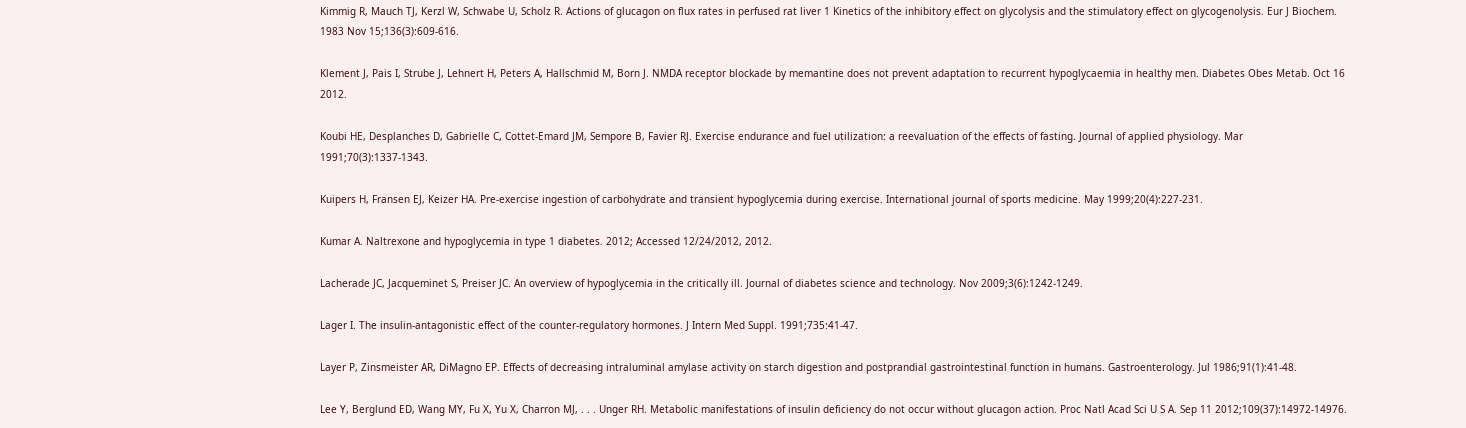Kimmig R, Mauch TJ, Kerzl W, Schwabe U, Scholz R. Actions of glucagon on flux rates in perfused rat liver 1 Kinetics of the inhibitory effect on glycolysis and the stimulatory effect on glycogenolysis. Eur J Biochem. 1983 Nov 15;136(3):609-616.

Klement J, Pais I, Strube J, Lehnert H, Peters A, Hallschmid M, Born J. NMDA receptor blockade by memantine does not prevent adaptation to recurrent hypoglycaemia in healthy men. Diabetes Obes Metab. Oct 16 2012.

Koubi HE, Desplanches D, Gabrielle C, Cottet-Emard JM, Sempore B, Favier RJ. Exercise endurance and fuel utilization: a reevaluation of the effects of fasting. Journal of applied physiology. Mar 1991;70(3):1337-1343.

Kuipers H, Fransen EJ, Keizer HA. Pre-exercise ingestion of carbohydrate and transient hypoglycemia during exercise. International journal of sports medicine. May 1999;20(4):227-231.

Kumar A. Naltrexone and hypoglycemia in type 1 diabetes. 2012; Accessed 12/24/2012, 2012.

Lacherade JC, Jacqueminet S, Preiser JC. An overview of hypoglycemia in the critically ill. Journal of diabetes science and technology. Nov 2009;3(6):1242-1249.

Lager I. The insulin-antagonistic effect of the counter-regulatory hormones. J Intern Med Suppl. 1991;735:41-47.

Layer P, Zinsmeister AR, DiMagno EP. Effects of decreasing intraluminal amylase activity on starch digestion and postprandial gastrointestinal function in humans. Gastroenterology. Jul 1986;91(1):41-48.

Lee Y, Berglund ED, Wang MY, Fu X, Yu X, Charron MJ, . . . Unger RH. Metabolic manifestations of insulin deficiency do not occur without glucagon action. Proc Natl Acad Sci U S A. Sep 11 2012;109(37):14972-14976.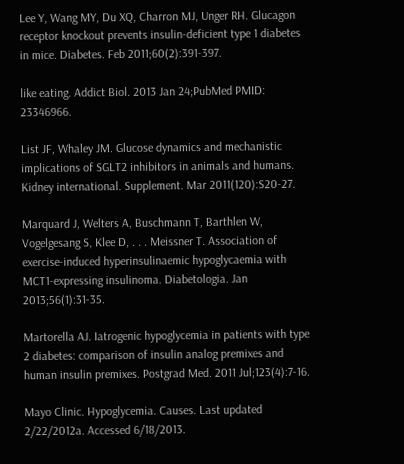Lee Y, Wang MY, Du XQ, Charron MJ, Unger RH. Glucagon receptor knockout prevents insulin-deficient type 1 diabetes in mice. Diabetes. Feb 2011;60(2):391-397.

like eating. Addict Biol. 2013 Jan 24;PubMed PMID: 23346966.

List JF, Whaley JM. Glucose dynamics and mechanistic implications of SGLT2 inhibitors in animals and humans. Kidney international. Supplement. Mar 2011(120):S20-27.

Marquard J, Welters A, Buschmann T, Barthlen W, Vogelgesang S, Klee D, . . . Meissner T. Association of exercise-induced hyperinsulinaemic hypoglycaemia with MCT1-expressing insulinoma. Diabetologia. Jan 2013;56(1):31-35.

Martorella AJ. Iatrogenic hypoglycemia in patients with type 2 diabetes: comparison of insulin analog premixes and human insulin premixes. Postgrad Med. 2011 Jul;123(4):7-16.

Mayo Clinic. Hypoglycemia. Causes. Last updated 2/22/2012a. Accessed 6/18/2013.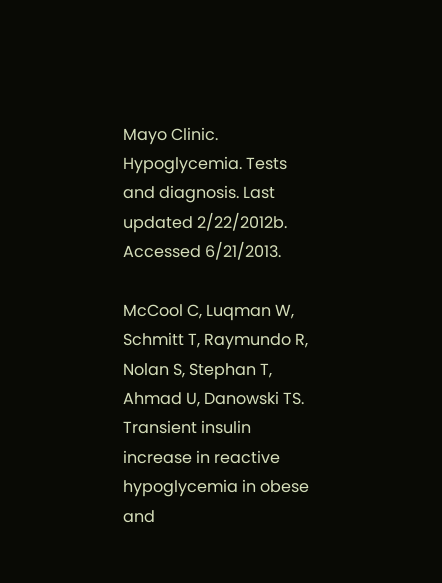Mayo Clinic. Hypoglycemia. Tests and diagnosis. Last updated 2/22/2012b. Accessed 6/21/2013.

McCool C, Luqman W, Schmitt T, Raymundo R, Nolan S, Stephan T, Ahmad U, Danowski TS. Transient insulin increase in reactive hypoglycemia in obese and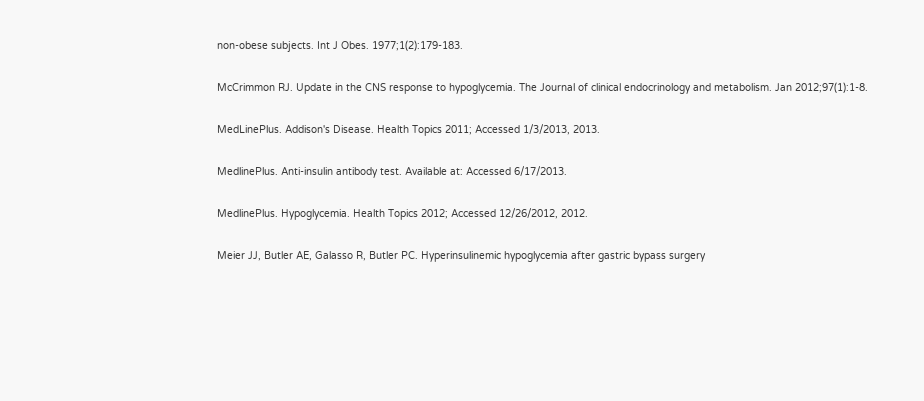non-obese subjects. Int J Obes. 1977;1(2):179-183.

McCrimmon RJ. Update in the CNS response to hypoglycemia. The Journal of clinical endocrinology and metabolism. Jan 2012;97(1):1-8.

MedLinePlus. Addison's Disease. Health Topics 2011; Accessed 1/3/2013, 2013.

MedlinePlus. Anti-insulin antibody test. Available at: Accessed 6/17/2013.

MedlinePlus. Hypoglycemia. Health Topics 2012; Accessed 12/26/2012, 2012.

Meier JJ, Butler AE, Galasso R, Butler PC. Hyperinsulinemic hypoglycemia after gastric bypass surgery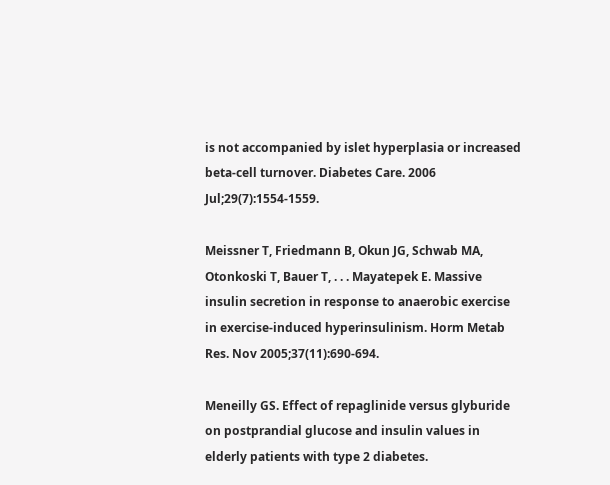is not accompanied by islet hyperplasia or increased beta-cell turnover. Diabetes Care. 2006 Jul;29(7):1554-1559.

Meissner T, Friedmann B, Okun JG, Schwab MA, Otonkoski T, Bauer T, . . . Mayatepek E. Massive insulin secretion in response to anaerobic exercise in exercise-induced hyperinsulinism. Horm Metab Res. Nov 2005;37(11):690-694.

Meneilly GS. Effect of repaglinide versus glyburide on postprandial glucose and insulin values in elderly patients with type 2 diabetes.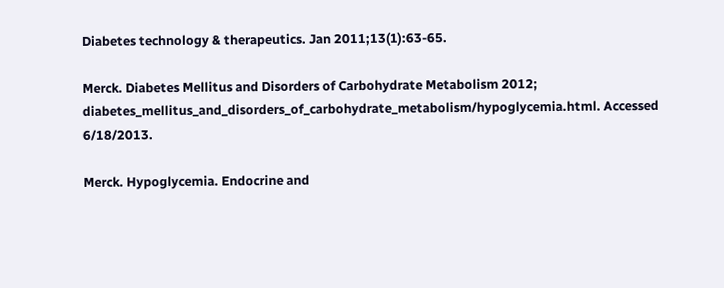Diabetes technology & therapeutics. Jan 2011;13(1):63-65.

Merck. Diabetes Mellitus and Disorders of Carbohydrate Metabolism 2012; diabetes_mellitus_and_disorders_of_carbohydrate_metabolism/hypoglycemia.html. Accessed 6/18/2013.

Merck. Hypoglycemia. Endocrine and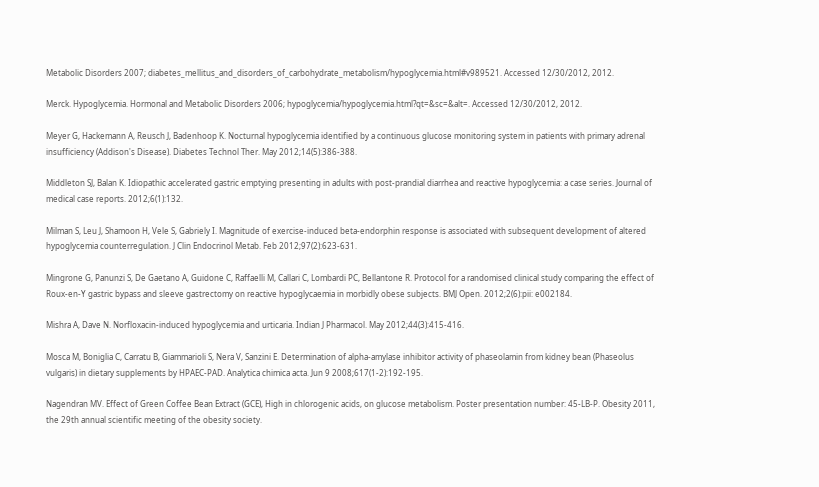Metabolic Disorders 2007; diabetes_mellitus_and_disorders_of_carbohydrate_metabolism/hypoglycemia.html#v989521. Accessed 12/30/2012, 2012.

Merck. Hypoglycemia. Hormonal and Metabolic Disorders 2006; hypoglycemia/hypoglycemia.html?qt=&sc=&alt=. Accessed 12/30/2012, 2012.

Meyer G, Hackemann A, Reusch J, Badenhoop K. Nocturnal hypoglycemia identified by a continuous glucose monitoring system in patients with primary adrenal insufficiency (Addison's Disease). Diabetes Technol Ther. May 2012;14(5):386-388.

Middleton SJ, Balan K. Idiopathic accelerated gastric emptying presenting in adults with post-prandial diarrhea and reactive hypoglycemia: a case series. Journal of medical case reports. 2012;6(1):132.

Milman S, Leu J, Shamoon H, Vele S, Gabriely I. Magnitude of exercise-induced beta-endorphin response is associated with subsequent development of altered hypoglycemia counterregulation. J Clin Endocrinol Metab. Feb 2012;97(2):623-631.

Mingrone G, Panunzi S, De Gaetano A, Guidone C, Raffaelli M, Callari C, Lombardi PC, Bellantone R. Protocol for a randomised clinical study comparing the effect of Roux-en-Y gastric bypass and sleeve gastrectomy on reactive hypoglycaemia in morbidly obese subjects. BMJ Open. 2012;2(6):pii: e002184.

Mishra A, Dave N. Norfloxacin-induced hypoglycemia and urticaria. Indian J Pharmacol. May 2012;44(3):415-416.

Mosca M, Boniglia C, Carratu B, Giammarioli S, Nera V, Sanzini E. Determination of alpha-amylase inhibitor activity of phaseolamin from kidney bean (Phaseolus vulgaris) in dietary supplements by HPAEC-PAD. Analytica chimica acta. Jun 9 2008;617(1-2):192-195.

Nagendran MV. Effect of Green Coffee Bean Extract (GCE), High in chlorogenic acids, on glucose metabolism. Poster presentation number: 45-LB-P. Obesity 2011, the 29th annual scientific meeting of the obesity society.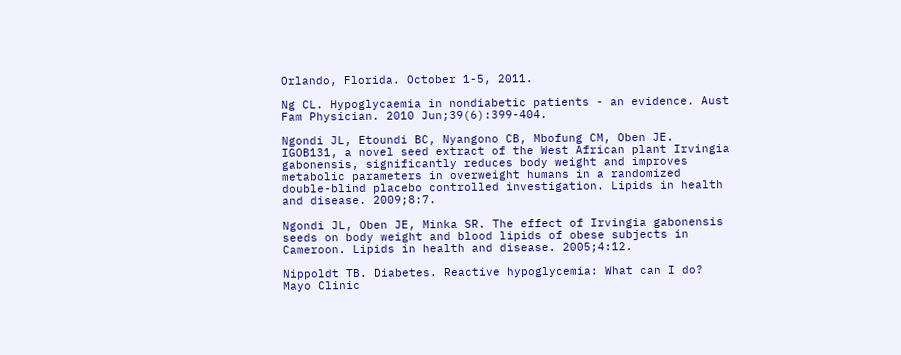Orlando, Florida. October 1-5, 2011.

Ng CL. Hypoglycaemia in nondiabetic patients - an evidence. Aust Fam Physician. 2010 Jun;39(6):399-404.

Ngondi JL, Etoundi BC, Nyangono CB, Mbofung CM, Oben JE. IGOB131, a novel seed extract of the West African plant Irvingia gabonensis, significantly reduces body weight and improves metabolic parameters in overweight humans in a randomized double-blind placebo controlled investigation. Lipids in health and disease. 2009;8:7.

Ngondi JL, Oben JE, Minka SR. The effect of Irvingia gabonensis seeds on body weight and blood lipids of obese subjects in Cameroon. Lipids in health and disease. 2005;4:12.

Nippoldt TB. Diabetes. Reactive hypoglycemia: What can I do? Mayo Clinic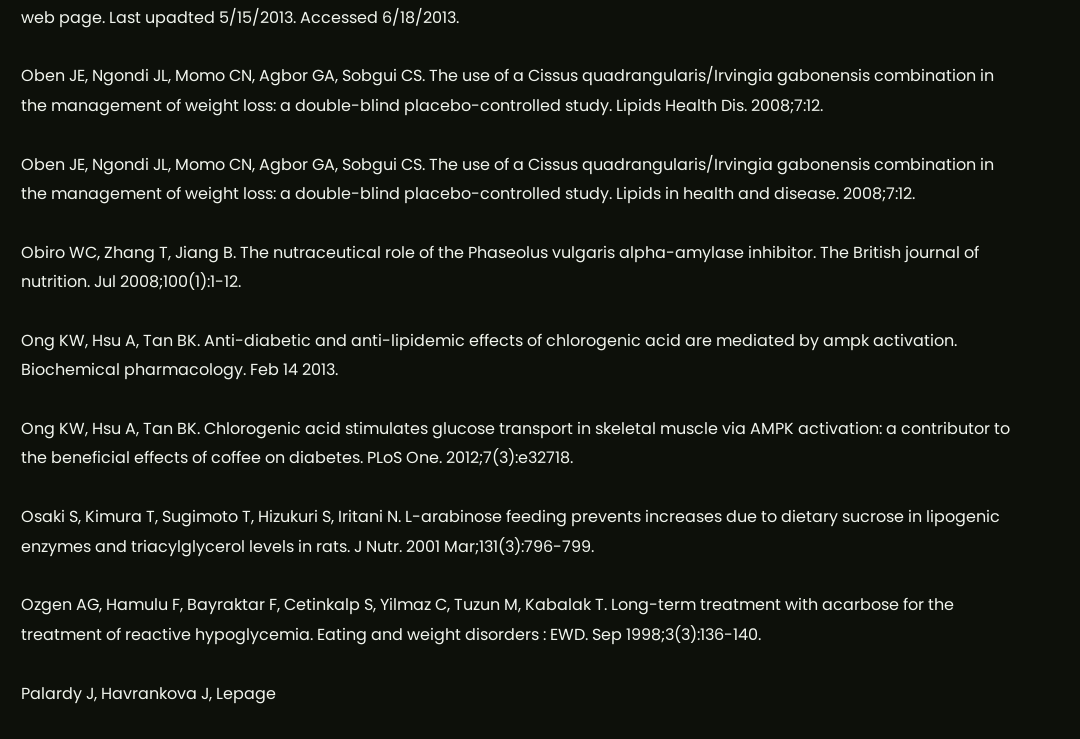web page. Last upadted 5/15/2013. Accessed 6/18/2013.

Oben JE, Ngondi JL, Momo CN, Agbor GA, Sobgui CS. The use of a Cissus quadrangularis/Irvingia gabonensis combination in the management of weight loss: a double-blind placebo-controlled study. Lipids Health Dis. 2008;7:12.

Oben JE, Ngondi JL, Momo CN, Agbor GA, Sobgui CS. The use of a Cissus quadrangularis/Irvingia gabonensis combination in the management of weight loss: a double-blind placebo-controlled study. Lipids in health and disease. 2008;7:12.

Obiro WC, Zhang T, Jiang B. The nutraceutical role of the Phaseolus vulgaris alpha-amylase inhibitor. The British journal of nutrition. Jul 2008;100(1):1-12.

Ong KW, Hsu A, Tan BK. Anti-diabetic and anti-lipidemic effects of chlorogenic acid are mediated by ampk activation. Biochemical pharmacology. Feb 14 2013.

Ong KW, Hsu A, Tan BK. Chlorogenic acid stimulates glucose transport in skeletal muscle via AMPK activation: a contributor to the beneficial effects of coffee on diabetes. PLoS One. 2012;7(3):e32718.

Osaki S, Kimura T, Sugimoto T, Hizukuri S, Iritani N. L-arabinose feeding prevents increases due to dietary sucrose in lipogenic enzymes and triacylglycerol levels in rats. J Nutr. 2001 Mar;131(3):796-799.

Ozgen AG, Hamulu F, Bayraktar F, Cetinkalp S, Yilmaz C, Tuzun M, Kabalak T. Long-term treatment with acarbose for the treatment of reactive hypoglycemia. Eating and weight disorders : EWD. Sep 1998;3(3):136-140.

Palardy J, Havrankova J, Lepage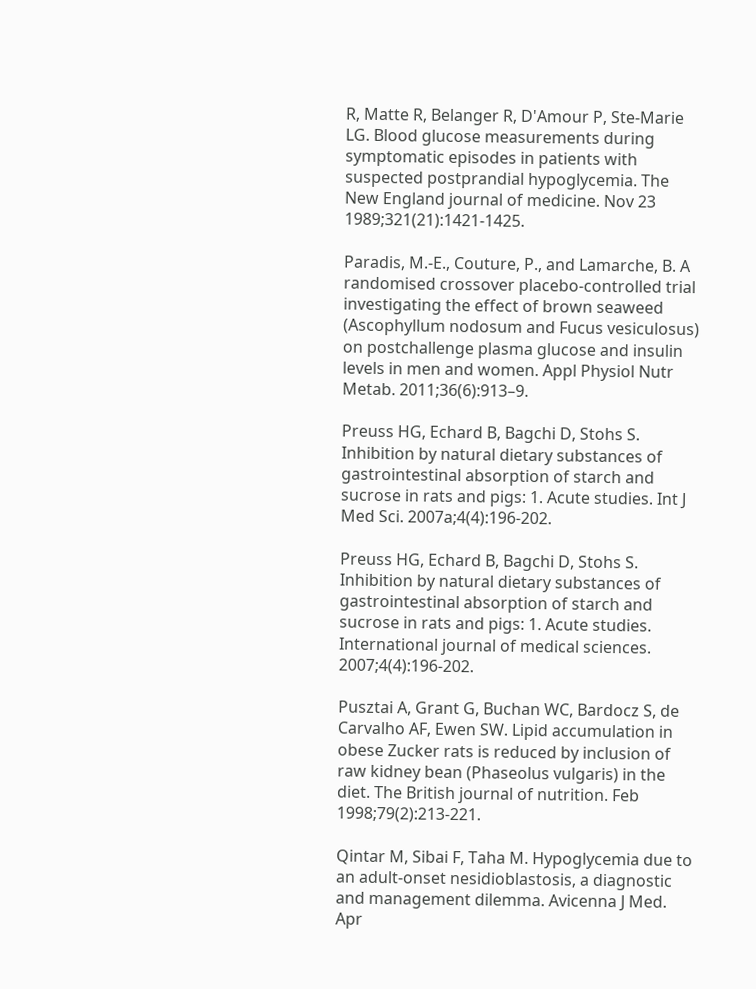R, Matte R, Belanger R, D'Amour P, Ste-Marie LG. Blood glucose measurements during symptomatic episodes in patients with suspected postprandial hypoglycemia. The New England journal of medicine. Nov 23 1989;321(21):1421-1425.

Paradis, M.-E., Couture, P., and Lamarche, B. A randomised crossover placebo-controlled trial investigating the effect of brown seaweed (Ascophyllum nodosum and Fucus vesiculosus) on postchallenge plasma glucose and insulin levels in men and women. Appl Physiol Nutr Metab. 2011;36(6):913–9.

Preuss HG, Echard B, Bagchi D, Stohs S. Inhibition by natural dietary substances of gastrointestinal absorption of starch and sucrose in rats and pigs: 1. Acute studies. Int J Med Sci. 2007a;4(4):196-202.

Preuss HG, Echard B, Bagchi D, Stohs S. Inhibition by natural dietary substances of gastrointestinal absorption of starch and sucrose in rats and pigs: 1. Acute studies. International journal of medical sciences. 2007;4(4):196-202.

Pusztai A, Grant G, Buchan WC, Bardocz S, de Carvalho AF, Ewen SW. Lipid accumulation in obese Zucker rats is reduced by inclusion of raw kidney bean (Phaseolus vulgaris) in the diet. The British journal of nutrition. Feb 1998;79(2):213-221.

Qintar M, Sibai F, Taha M. Hypoglycemia due to an adult-onset nesidioblastosis, a diagnostic and management dilemma. Avicenna J Med. Apr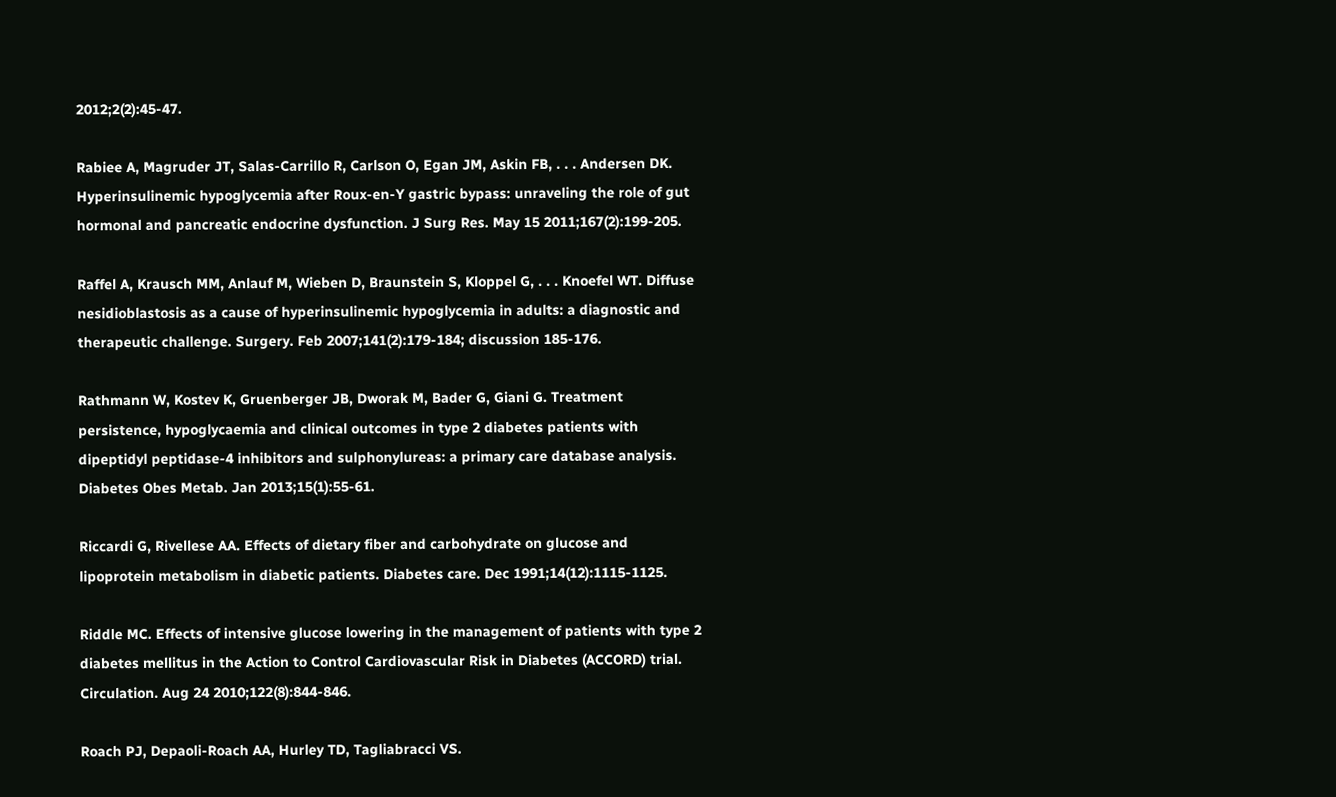2012;2(2):45-47.

Rabiee A, Magruder JT, Salas-Carrillo R, Carlson O, Egan JM, Askin FB, . . . Andersen DK. Hyperinsulinemic hypoglycemia after Roux-en-Y gastric bypass: unraveling the role of gut hormonal and pancreatic endocrine dysfunction. J Surg Res. May 15 2011;167(2):199-205.

Raffel A, Krausch MM, Anlauf M, Wieben D, Braunstein S, Kloppel G, . . . Knoefel WT. Diffuse nesidioblastosis as a cause of hyperinsulinemic hypoglycemia in adults: a diagnostic and therapeutic challenge. Surgery. Feb 2007;141(2):179-184; discussion 185-176.

Rathmann W, Kostev K, Gruenberger JB, Dworak M, Bader G, Giani G. Treatment persistence, hypoglycaemia and clinical outcomes in type 2 diabetes patients with dipeptidyl peptidase-4 inhibitors and sulphonylureas: a primary care database analysis. Diabetes Obes Metab. Jan 2013;15(1):55-61.

Riccardi G, Rivellese AA. Effects of dietary fiber and carbohydrate on glucose and lipoprotein metabolism in diabetic patients. Diabetes care. Dec 1991;14(12):1115-1125.

Riddle MC. Effects of intensive glucose lowering in the management of patients with type 2 diabetes mellitus in the Action to Control Cardiovascular Risk in Diabetes (ACCORD) trial. Circulation. Aug 24 2010;122(8):844-846.

Roach PJ, Depaoli-Roach AA, Hurley TD, Tagliabracci VS.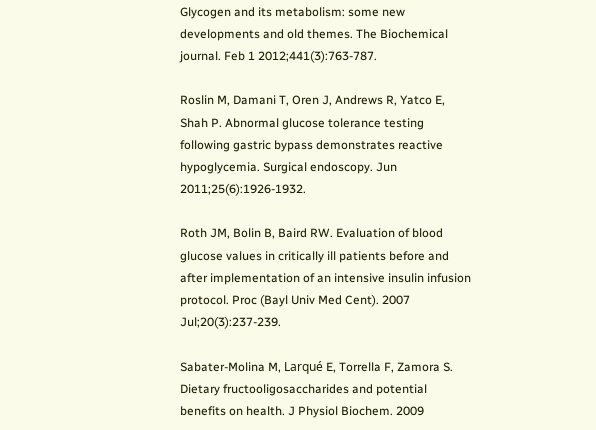Glycogen and its metabolism: some new developments and old themes. The Biochemical journal. Feb 1 2012;441(3):763-787.

Roslin M, Damani T, Oren J, Andrews R, Yatco E, Shah P. Abnormal glucose tolerance testing following gastric bypass demonstrates reactive hypoglycemia. Surgical endoscopy. Jun 2011;25(6):1926-1932.

Roth JM, Bolin B, Baird RW. Evaluation of blood glucose values in critically ill patients before and after implementation of an intensive insulin infusion protocol. Proc (Bayl Univ Med Cent). 2007 Jul;20(3):237-239.

Sabater-Molina M, Larqué E, Torrella F, Zamora S. Dietary fructooligosaccharides and potential benefits on health. J Physiol Biochem. 2009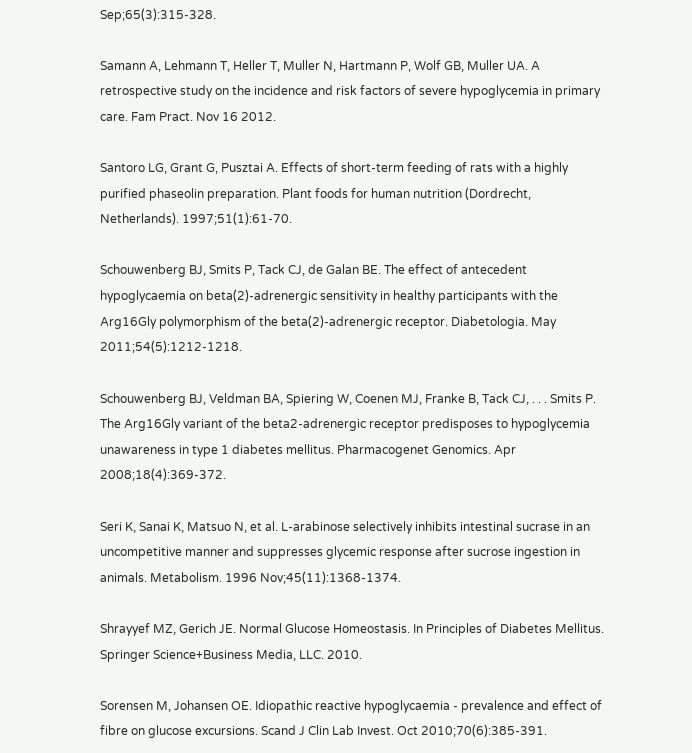Sep;65(3):315-328.

Samann A, Lehmann T, Heller T, Muller N, Hartmann P, Wolf GB, Muller UA. A retrospective study on the incidence and risk factors of severe hypoglycemia in primary care. Fam Pract. Nov 16 2012.

Santoro LG, Grant G, Pusztai A. Effects of short-term feeding of rats with a highly purified phaseolin preparation. Plant foods for human nutrition (Dordrecht, Netherlands). 1997;51(1):61-70.

Schouwenberg BJ, Smits P, Tack CJ, de Galan BE. The effect of antecedent hypoglycaemia on beta(2)-adrenergic sensitivity in healthy participants with the Arg16Gly polymorphism of the beta(2)-adrenergic receptor. Diabetologia. May 2011;54(5):1212-1218.

Schouwenberg BJ, Veldman BA, Spiering W, Coenen MJ, Franke B, Tack CJ, . . . Smits P. The Arg16Gly variant of the beta2-adrenergic receptor predisposes to hypoglycemia unawareness in type 1 diabetes mellitus. Pharmacogenet Genomics. Apr 2008;18(4):369-372.

Seri K, Sanai K, Matsuo N, et al. L-arabinose selectively inhibits intestinal sucrase in an uncompetitive manner and suppresses glycemic response after sucrose ingestion in animals. Metabolism. 1996 Nov;45(11):1368-1374.

Shrayyef MZ, Gerich JE. Normal Glucose Homeostasis. In Principles of Diabetes Mellitus. Springer Science+Business Media, LLC. 2010.

Sorensen M, Johansen OE. Idiopathic reactive hypoglycaemia - prevalence and effect of fibre on glucose excursions. Scand J Clin Lab Invest. Oct 2010;70(6):385-391.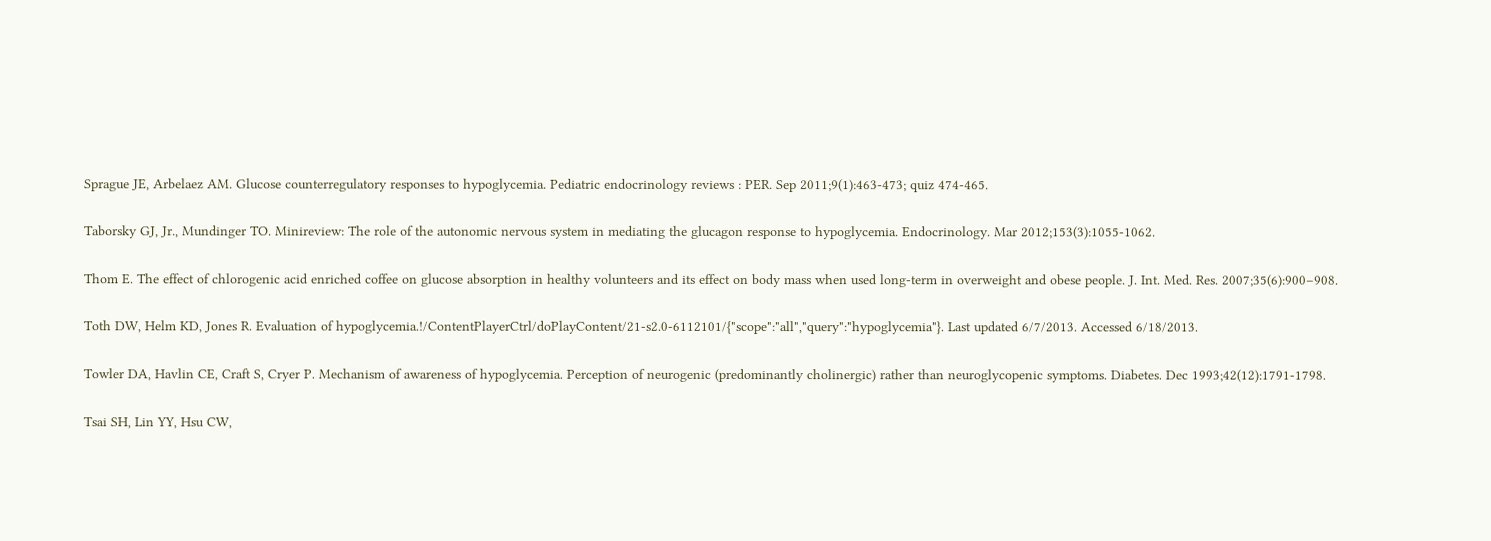Sprague JE, Arbelaez AM. Glucose counterregulatory responses to hypoglycemia. Pediatric endocrinology reviews : PER. Sep 2011;9(1):463-473; quiz 474-465.

Taborsky GJ, Jr., Mundinger TO. Minireview: The role of the autonomic nervous system in mediating the glucagon response to hypoglycemia. Endocrinology. Mar 2012;153(3):1055-1062.

Thom E. The effect of chlorogenic acid enriched coffee on glucose absorption in healthy volunteers and its effect on body mass when used long-term in overweight and obese people. J. Int. Med. Res. 2007;35(6):900–908.

Toth DW, Helm KD, Jones R. Evaluation of hypoglycemia.!/ContentPlayerCtrl/doPlayContent/21-s2.0-6112101/{"scope":"all","query":"hypoglycemia"}. Last updated 6/7/2013. Accessed 6/18/2013.

Towler DA, Havlin CE, Craft S, Cryer P. Mechanism of awareness of hypoglycemia. Perception of neurogenic (predominantly cholinergic) rather than neuroglycopenic symptoms. Diabetes. Dec 1993;42(12):1791-1798.

Tsai SH, Lin YY, Hsu CW,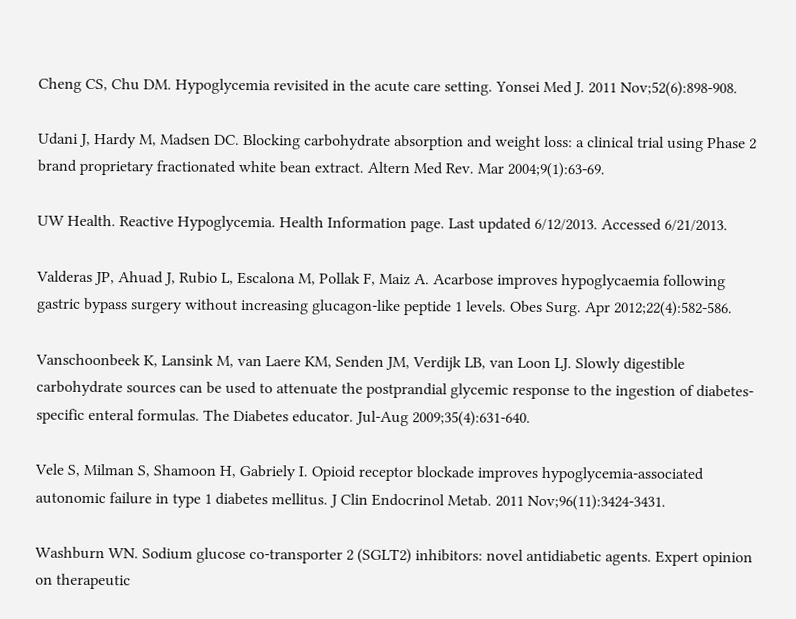Cheng CS, Chu DM. Hypoglycemia revisited in the acute care setting. Yonsei Med J. 2011 Nov;52(6):898-908.

Udani J, Hardy M, Madsen DC. Blocking carbohydrate absorption and weight loss: a clinical trial using Phase 2 brand proprietary fractionated white bean extract. Altern Med Rev. Mar 2004;9(1):63-69.

UW Health. Reactive Hypoglycemia. Health Information page. Last updated 6/12/2013. Accessed 6/21/2013.

Valderas JP, Ahuad J, Rubio L, Escalona M, Pollak F, Maiz A. Acarbose improves hypoglycaemia following gastric bypass surgery without increasing glucagon-like peptide 1 levels. Obes Surg. Apr 2012;22(4):582-586.

Vanschoonbeek K, Lansink M, van Laere KM, Senden JM, Verdijk LB, van Loon LJ. Slowly digestible carbohydrate sources can be used to attenuate the postprandial glycemic response to the ingestion of diabetes-specific enteral formulas. The Diabetes educator. Jul-Aug 2009;35(4):631-640.

Vele S, Milman S, Shamoon H, Gabriely I. Opioid receptor blockade improves hypoglycemia-associated autonomic failure in type 1 diabetes mellitus. J Clin Endocrinol Metab. 2011 Nov;96(11):3424-3431.

Washburn WN. Sodium glucose co-transporter 2 (SGLT2) inhibitors: novel antidiabetic agents. Expert opinion on therapeutic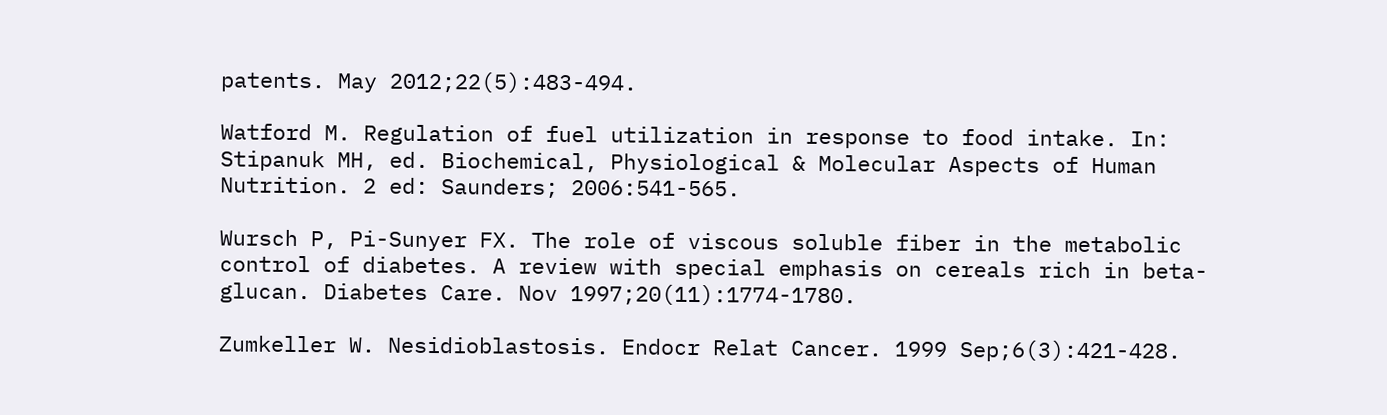patents. May 2012;22(5):483-494.

Watford M. Regulation of fuel utilization in response to food intake. In: Stipanuk MH, ed. Biochemical, Physiological & Molecular Aspects of Human Nutrition. 2 ed: Saunders; 2006:541-565.

Wursch P, Pi-Sunyer FX. The role of viscous soluble fiber in the metabolic control of diabetes. A review with special emphasis on cereals rich in beta-glucan. Diabetes Care. Nov 1997;20(11):1774-1780.

Zumkeller W. Nesidioblastosis. Endocr Relat Cancer. 1999 Sep;6(3):421-428.